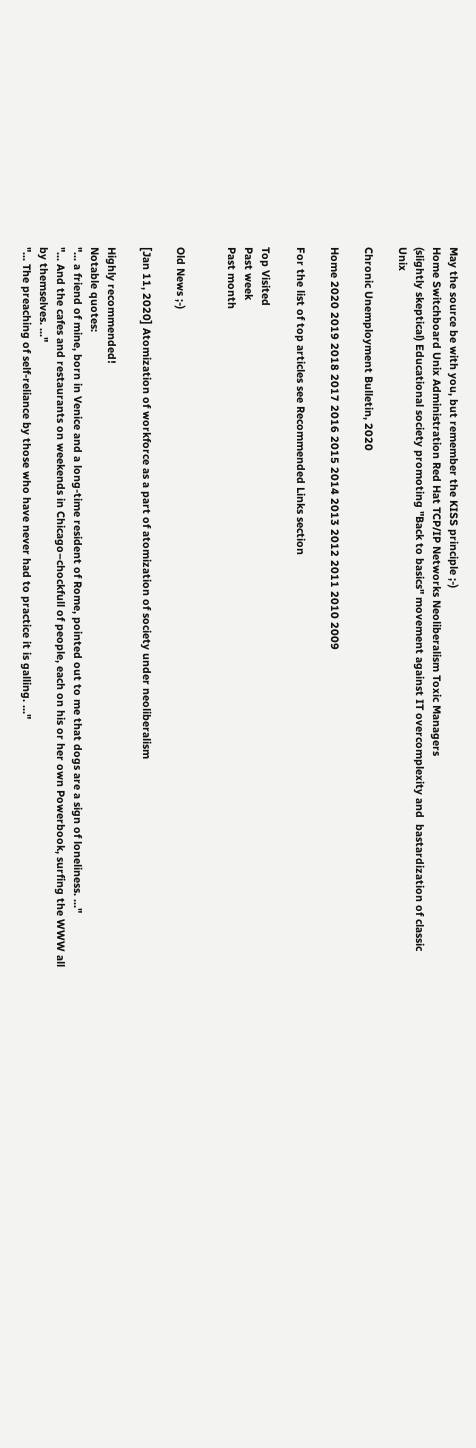May the source be with you, but remember the KISS principle ;-)
Home Switchboard Unix Administration Red Hat TCP/IP Networks Neoliberalism Toxic Managers
(slightly skeptical) Educational society promoting "Back to basics" movement against IT overcomplexity and  bastardization of classic Unix

Chronic Unemployment Bulletin, 2020

Home 2020 2019 2018 2017 2016 2015 2014 2013 2012 2011 2010 2009

For the list of top articles see Recommended Links section

Top Visited
Past week
Past month


Old News ;-)

[Jan 11, 2020] Atomization of workforce as a part of atomization of society under neoliberalism

Highly recommended!
Notable quotes:
"... a friend of mine, born in Venice and a long-time resident of Rome, pointed out to me that dogs are a sign of loneliness. ..."
"... And the cafes and restaurants on weekends in Chicago–chockfull of people, each on his or her own Powerbook, surfing the WWW all by themselves. ..."
"... The preaching of self-reliance by those who have never had to practice it is galling. ..."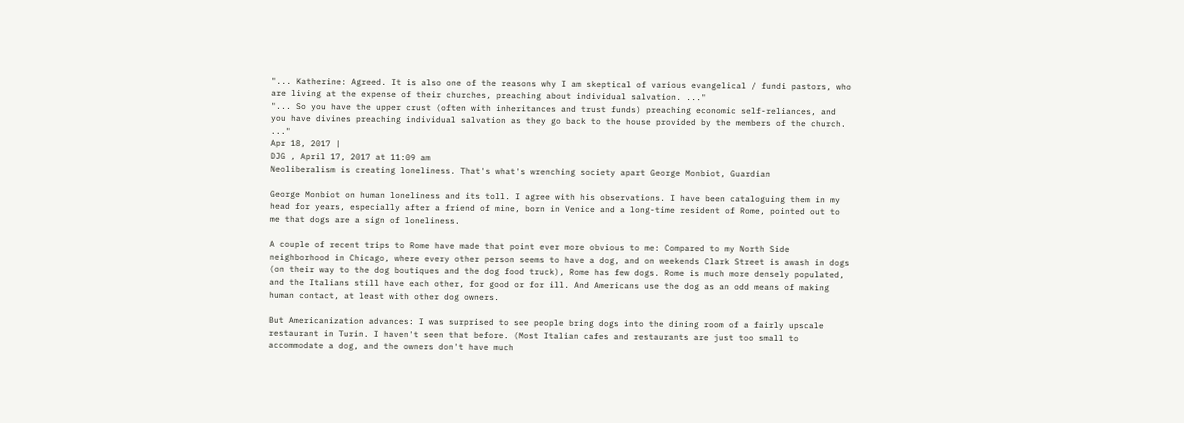"... Katherine: Agreed. It is also one of the reasons why I am skeptical of various evangelical / fundi pastors, who are living at the expense of their churches, preaching about individual salvation. ..."
"... So you have the upper crust (often with inheritances and trust funds) preaching economic self-reliances, and you have divines preaching individual salvation as they go back to the house provided by the members of the church. ..."
Apr 18, 2017 |
DJG , April 17, 2017 at 11:09 am
Neoliberalism is creating loneliness. That's what's wrenching society apart George Monbiot, Guardian

George Monbiot on human loneliness and its toll. I agree with his observations. I have been cataloguing them in my head for years, especially after a friend of mine, born in Venice and a long-time resident of Rome, pointed out to me that dogs are a sign of loneliness.

A couple of recent trips to Rome have made that point ever more obvious to me: Compared to my North Side neighborhood in Chicago, where every other person seems to have a dog, and on weekends Clark Street is awash in dogs (on their way to the dog boutiques and the dog food truck), Rome has few dogs. Rome is much more densely populated, and the Italians still have each other, for good or for ill. And Americans use the dog as an odd means of making human contact, at least with other dog owners.

But Americanization advances: I was surprised to see people bring dogs into the dining room of a fairly upscale restaurant in Turin. I haven't seen that before. (Most Italian cafes and restaurants are just too small to accommodate a dog, and the owners don't have much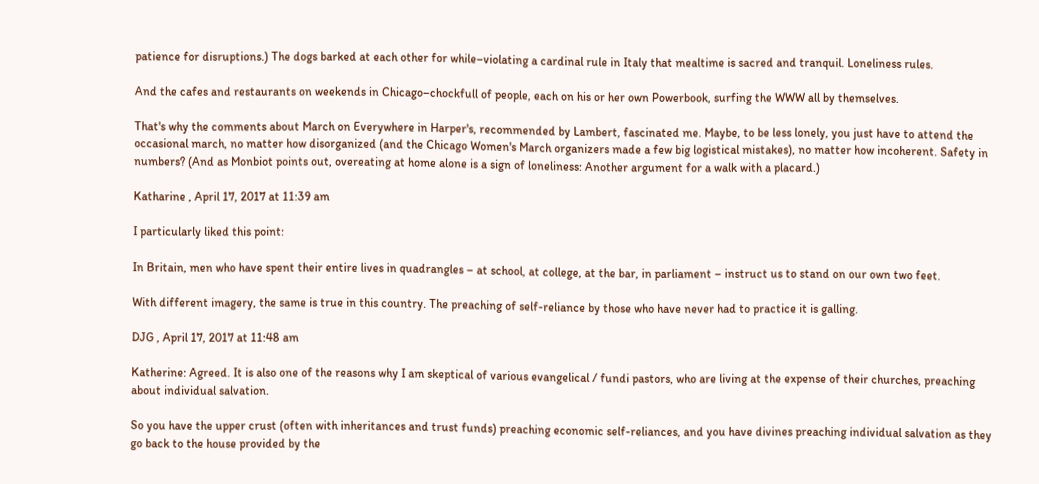patience for disruptions.) The dogs barked at each other for while–violating a cardinal rule in Italy that mealtime is sacred and tranquil. Loneliness rules.

And the cafes and restaurants on weekends in Chicago–chockfull of people, each on his or her own Powerbook, surfing the WWW all by themselves.

That's why the comments about March on Everywhere in Harper's, recommended by Lambert, fascinated me. Maybe, to be less lonely, you just have to attend the occasional march, no matter how disorganized (and the Chicago Women's March organizers made a few big logistical mistakes), no matter how incoherent. Safety in numbers? (And as Monbiot points out, overeating at home alone is a sign of loneliness: Another argument for a walk with a placard.)

Katharine , April 17, 2017 at 11:39 am

I particularly liked this point:

In Britain, men who have spent their entire lives in quadrangles – at school, at college, at the bar, in parliament – instruct us to stand on our own two feet.

With different imagery, the same is true in this country. The preaching of self-reliance by those who have never had to practice it is galling.

DJG , April 17, 2017 at 11:48 am

Katherine: Agreed. It is also one of the reasons why I am skeptical of various evangelical / fundi pastors, who are living at the expense of their churches, preaching about individual salvation.

So you have the upper crust (often with inheritances and trust funds) preaching economic self-reliances, and you have divines preaching individual salvation as they go back to the house provided by the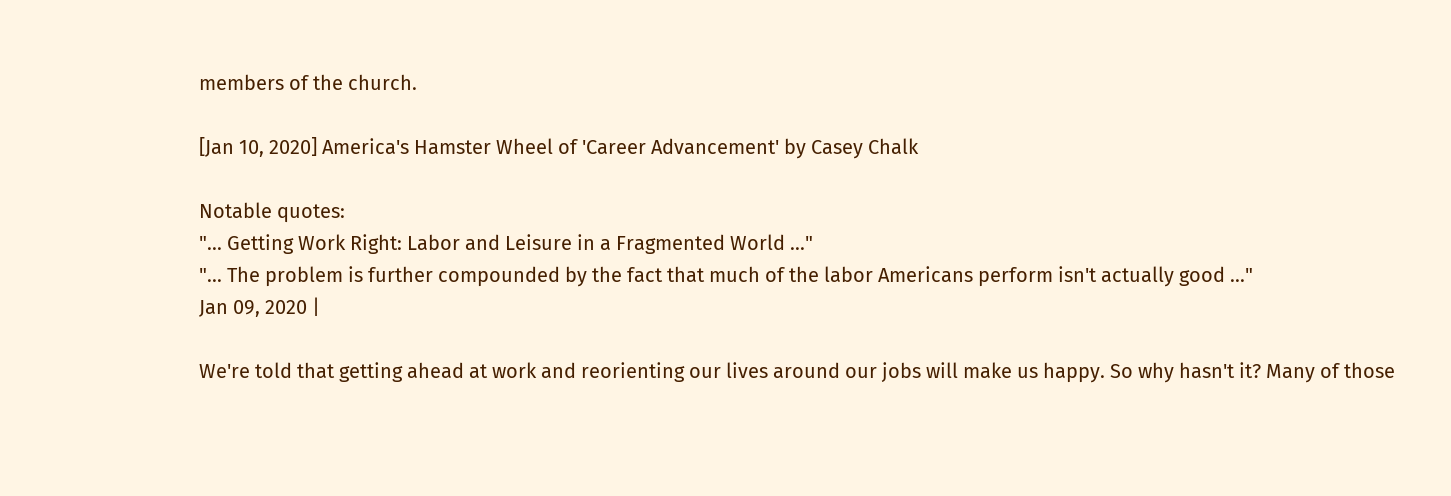members of the church.

[Jan 10, 2020] America's Hamster Wheel of 'Career Advancement' by Casey Chalk

Notable quotes:
"... Getting Work Right: Labor and Leisure in a Fragmented World ..."
"... The problem is further compounded by the fact that much of the labor Americans perform isn't actually good ..."
Jan 09, 2020 |

We're told that getting ahead at work and reorienting our lives around our jobs will make us happy. So why hasn't it? Many of those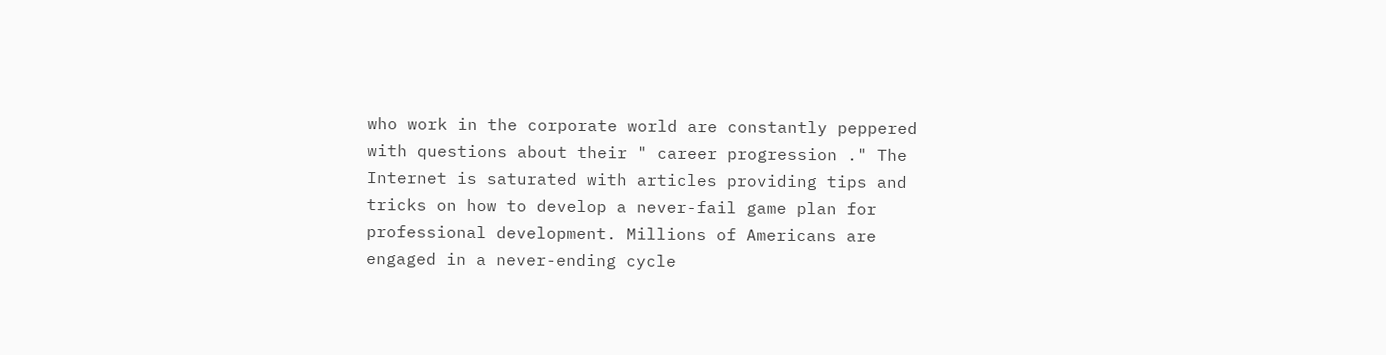who work in the corporate world are constantly peppered with questions about their " career progression ." The Internet is saturated with articles providing tips and tricks on how to develop a never-fail game plan for professional development. Millions of Americans are engaged in a never-ending cycle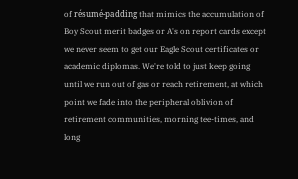of résumé-padding that mimics the accumulation of Boy Scout merit badges or A's on report cards except we never seem to get our Eagle Scout certificates or academic diplomas. We're told to just keep going until we run out of gas or reach retirement, at which point we fade into the peripheral oblivion of retirement communities, morning tee-times, and long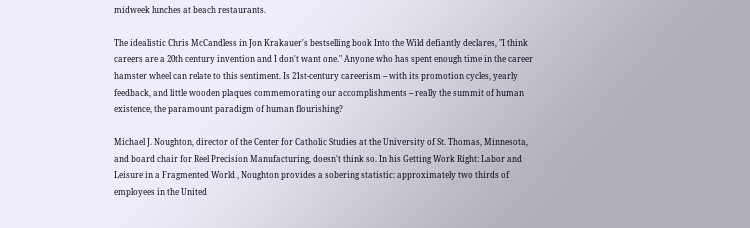midweek lunches at beach restaurants.

The idealistic Chris McCandless in Jon Krakauer's bestselling book Into the Wild defiantly declares, "I think careers are a 20th century invention and I don't want one." Anyone who has spent enough time in the career hamster wheel can relate to this sentiment. Is 21st-century careerism -- with its promotion cycles, yearly feedback, and little wooden plaques commemorating our accomplishments -- really the summit of human existence, the paramount paradigm of human flourishing?

Michael J. Noughton, director of the Center for Catholic Studies at the University of St. Thomas, Minnesota, and board chair for Reel Precision Manufacturing, doesn't think so. In his Getting Work Right: Labor and Leisure in a Fragmented World , Noughton provides a sobering statistic: approximately two thirds of employees in the United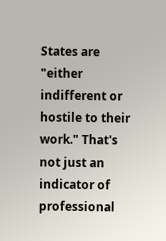States are "either indifferent or hostile to their work." That's not just an indicator of professional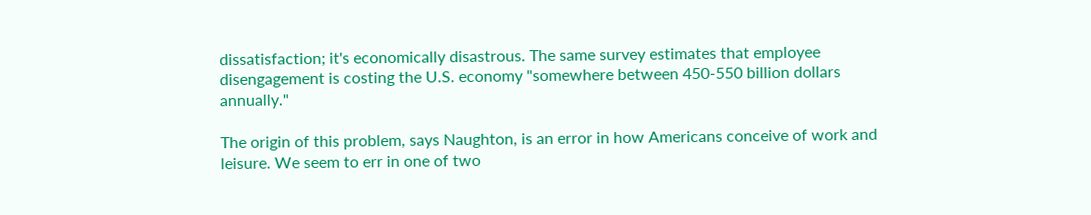dissatisfaction; it's economically disastrous. The same survey estimates that employee disengagement is costing the U.S. economy "somewhere between 450-550 billion dollars annually."

The origin of this problem, says Naughton, is an error in how Americans conceive of work and leisure. We seem to err in one of two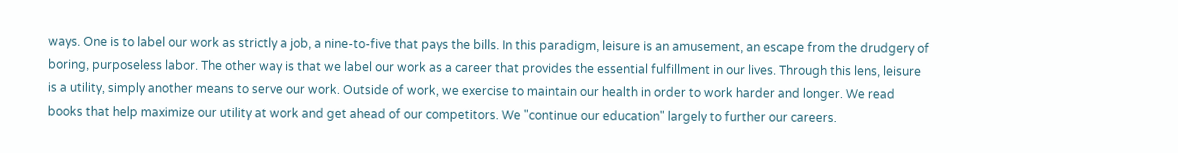ways. One is to label our work as strictly a job, a nine-to-five that pays the bills. In this paradigm, leisure is an amusement, an escape from the drudgery of boring, purposeless labor. The other way is that we label our work as a career that provides the essential fulfillment in our lives. Through this lens, leisure is a utility, simply another means to serve our work. Outside of work, we exercise to maintain our health in order to work harder and longer. We read books that help maximize our utility at work and get ahead of our competitors. We "continue our education" largely to further our careers.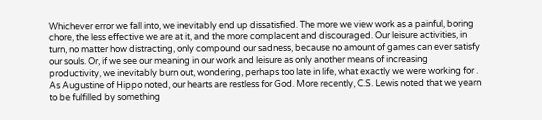Whichever error we fall into, we inevitably end up dissatisfied. The more we view work as a painful, boring chore, the less effective we are at it, and the more complacent and discouraged. Our leisure activities, in turn, no matter how distracting, only compound our sadness, because no amount of games can ever satisfy our souls. Or, if we see our meaning in our work and leisure as only another means of increasing productivity, we inevitably burn out, wondering, perhaps too late in life, what exactly we were working for . As Augustine of Hippo noted, our hearts are restless for God. More recently, C.S. Lewis noted that we yearn to be fulfilled by something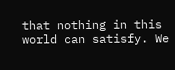that nothing in this world can satisfy. We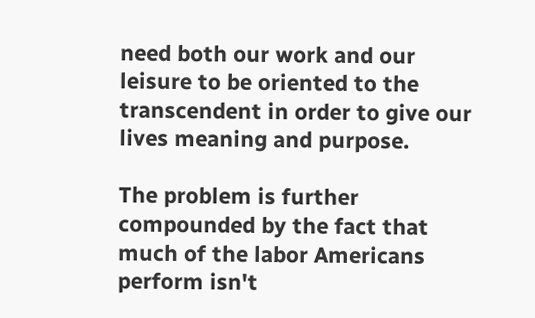need both our work and our leisure to be oriented to the transcendent in order to give our lives meaning and purpose.

The problem is further compounded by the fact that much of the labor Americans perform isn't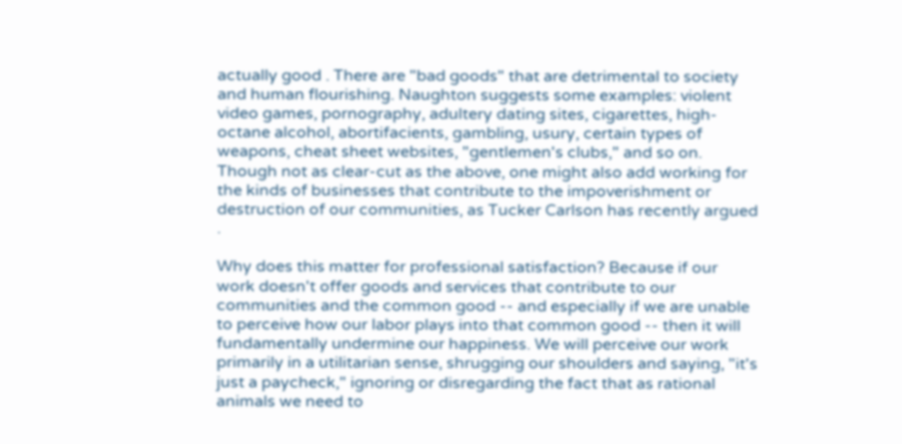actually good . There are "bad goods" that are detrimental to society and human flourishing. Naughton suggests some examples: violent video games, pornography, adultery dating sites, cigarettes, high-octane alcohol, abortifacients, gambling, usury, certain types of weapons, cheat sheet websites, "gentlemen's clubs," and so on. Though not as clear-cut as the above, one might also add working for the kinds of businesses that contribute to the impoverishment or destruction of our communities, as Tucker Carlson has recently argued .

Why does this matter for professional satisfaction? Because if our work doesn't offer goods and services that contribute to our communities and the common good -- and especially if we are unable to perceive how our labor plays into that common good -- then it will fundamentally undermine our happiness. We will perceive our work primarily in a utilitarian sense, shrugging our shoulders and saying, "it's just a paycheck," ignoring or disregarding the fact that as rational animals we need to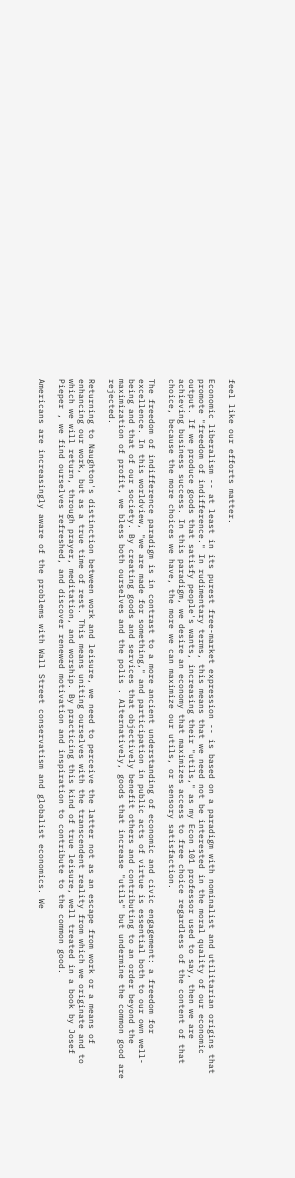feel like our efforts matter.

Economic liberalism -- at least in its purest free-market expression -- is based on a paradigm with nominalist and utilitarian origins that promote "freedom of indifference." In rudimentary terms, this means that we need not be interested in the moral quality of our economic output. If we produce goods that satisfy people's wants, increasing their "utils," as my Econ 101 professor used to say, then we are achieving business success. In this paradigm, we desire an economy that maximizes access to free choice regardless of the content of that choice, because the more choices we have, the more we can maximize our utils, or sensory satisfaction.

The freedom of indifference paradigm is in contrast to a more ancient understanding of economic and civic engagement: a freedom for excellence. In this worldview, "we are made for something," and participation in public acts of virtue is essential both to our own well-being and that of our society. By creating goods and services that objectively benefit others and contributing to an order beyond the maximization of profit, we bless both ourselves and the polis . Alternatively, goods that increase "utils" but undermine the common good are rejected.

Returning to Naughton's distinction between work and leisure, we need to perceive the latter not as an escape from work or a means of enhancing our work, but as a true time of rest. This means uniting ourselves with the transcendent reality from which we originate and to which we will return, through prayer, meditation, and worship. By practicing this kind of true leisure, well treated in a book by Josef Pieper , we find ourselves refreshed, and discover renewed motivation and inspiration to contribute to the common good.

Americans are increasingly aware of the problems with Wall Street conservatism and globalist economics. We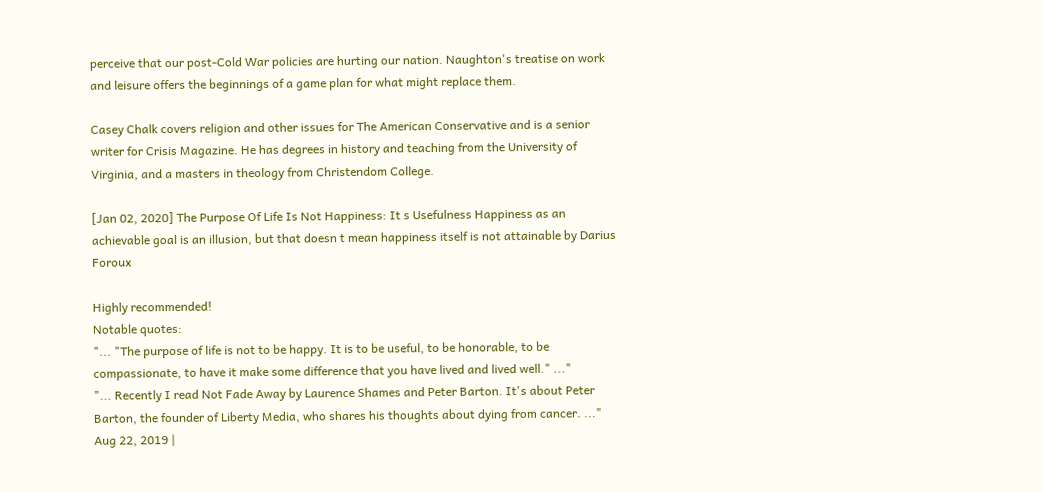perceive that our post-Cold War policies are hurting our nation. Naughton's treatise on work and leisure offers the beginnings of a game plan for what might replace them.

Casey Chalk covers religion and other issues for The American Conservative and is a senior writer for Crisis Magazine. He has degrees in history and teaching from the University of Virginia, and a masters in theology from Christendom College.

[Jan 02, 2020] The Purpose Of Life Is Not Happiness: It s Usefulness Happiness as an achievable goal is an illusion, but that doesn t mean happiness itself is not attainable by Darius Foroux

Highly recommended!
Notable quotes:
"... "The purpose of life is not to be happy. It is to be useful, to be honorable, to be compassionate, to have it make some difference that you have lived and lived well." ..."
"... Recently I read Not Fade Away by Laurence Shames and Peter Barton. It's about Peter Barton, the founder of Liberty Media, who shares his thoughts about dying from cancer. ..."
Aug 22, 2019 |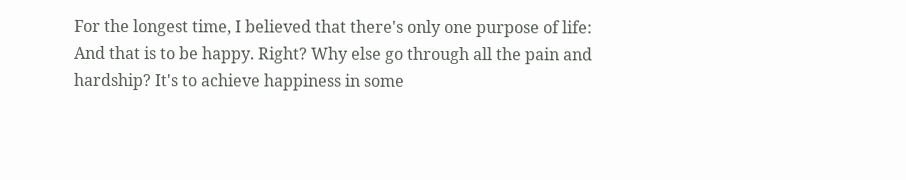For the longest time, I believed that there's only one purpose of life: And that is to be happy. Right? Why else go through all the pain and hardship? It's to achieve happiness in some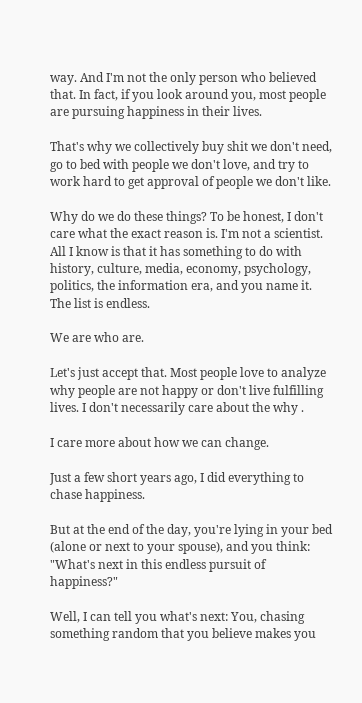way. And I'm not the only person who believed that. In fact, if you look around you, most people are pursuing happiness in their lives.

That's why we collectively buy shit we don't need, go to bed with people we don't love, and try to work hard to get approval of people we don't like.

Why do we do these things? To be honest, I don't care what the exact reason is. I'm not a scientist. All I know is that it has something to do with history, culture, media, economy, psychology, politics, the information era, and you name it. The list is endless.

We are who are.

Let's just accept that. Most people love to analyze why people are not happy or don't live fulfilling lives. I don't necessarily care about the why .

I care more about how we can change.

Just a few short years ago, I did everything to chase happiness.

But at the end of the day, you're lying in your bed (alone or next to your spouse), and you think: "What's next in this endless pursuit of happiness?"

Well, I can tell you what's next: You, chasing something random that you believe makes you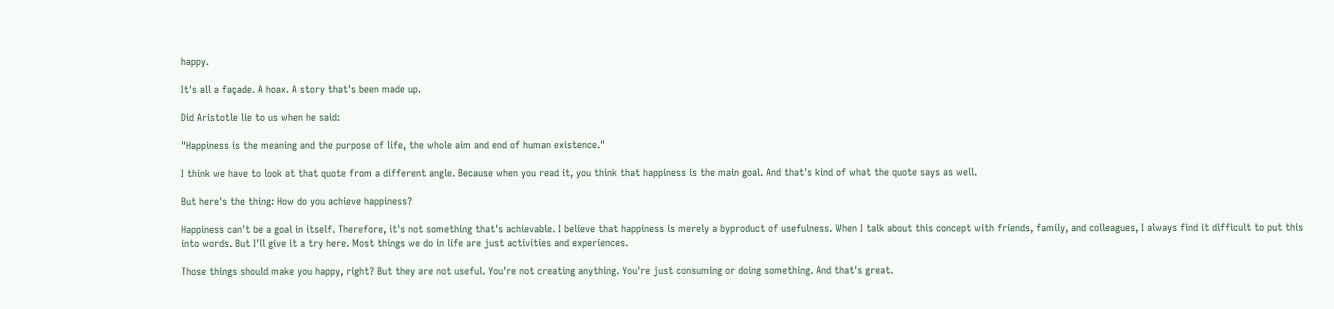happy.

It's all a façade. A hoax. A story that's been made up.

Did Aristotle lie to us when he said:

"Happiness is the meaning and the purpose of life, the whole aim and end of human existence."

I think we have to look at that quote from a different angle. Because when you read it, you think that happiness is the main goal. And that's kind of what the quote says as well.

But here's the thing: How do you achieve happiness?

Happiness can't be a goal in itself. Therefore, it's not something that's achievable. I believe that happiness is merely a byproduct of usefulness. When I talk about this concept with friends, family, and colleagues, I always find it difficult to put this into words. But I'll give it a try here. Most things we do in life are just activities and experiences.

Those things should make you happy, right? But they are not useful. You're not creating anything. You're just consuming or doing something. And that's great.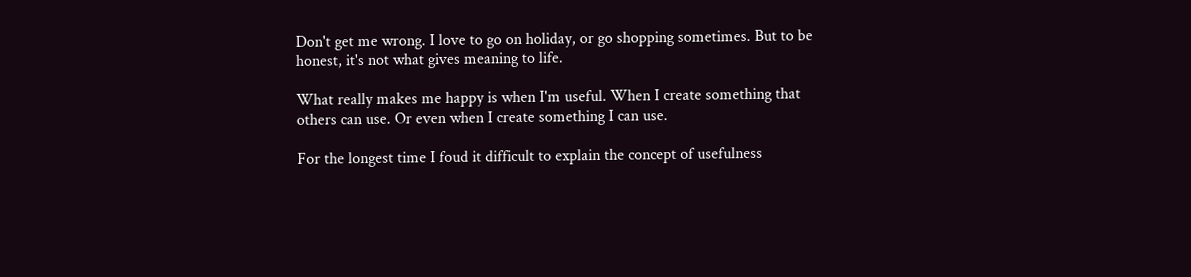Don't get me wrong. I love to go on holiday, or go shopping sometimes. But to be honest, it's not what gives meaning to life.

What really makes me happy is when I'm useful. When I create something that others can use. Or even when I create something I can use.

For the longest time I foud it difficult to explain the concept of usefulness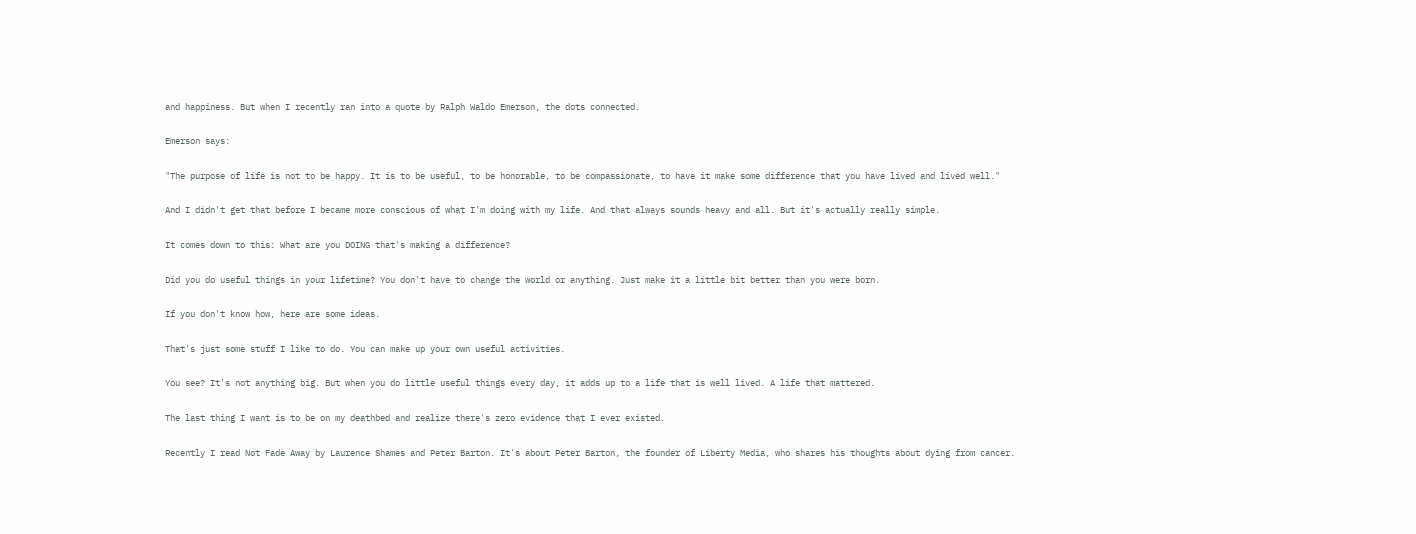and happiness. But when I recently ran into a quote by Ralph Waldo Emerson, the dots connected.

Emerson says:

"The purpose of life is not to be happy. It is to be useful, to be honorable, to be compassionate, to have it make some difference that you have lived and lived well."

And I didn't get that before I became more conscious of what I'm doing with my life. And that always sounds heavy and all. But it's actually really simple.

It comes down to this: What are you DOING that's making a difference?

Did you do useful things in your lifetime? You don't have to change the world or anything. Just make it a little bit better than you were born.

If you don't know how, here are some ideas.

That's just some stuff I like to do. You can make up your own useful activities.

You see? It's not anything big. But when you do little useful things every day, it adds up to a life that is well lived. A life that mattered.

The last thing I want is to be on my deathbed and realize there's zero evidence that I ever existed.

Recently I read Not Fade Away by Laurence Shames and Peter Barton. It's about Peter Barton, the founder of Liberty Media, who shares his thoughts about dying from cancer.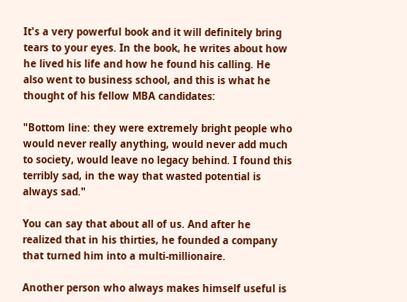It's a very powerful book and it will definitely bring tears to your eyes. In the book, he writes about how he lived his life and how he found his calling. He also went to business school, and this is what he thought of his fellow MBA candidates:

"Bottom line: they were extremely bright people who would never really anything, would never add much to society, would leave no legacy behind. I found this terribly sad, in the way that wasted potential is always sad."

You can say that about all of us. And after he realized that in his thirties, he founded a company that turned him into a multi-millionaire.

Another person who always makes himself useful is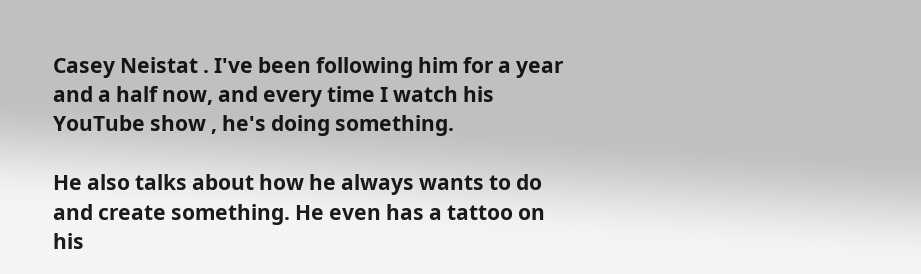Casey Neistat . I've been following him for a year and a half now, and every time I watch his YouTube show , he's doing something.

He also talks about how he always wants to do and create something. He even has a tattoo on his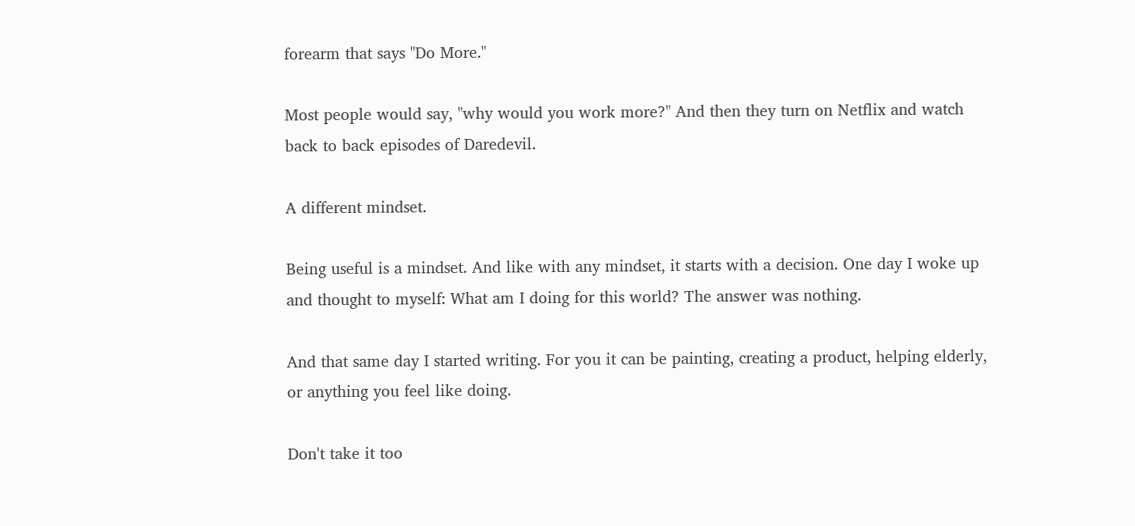forearm that says "Do More."

Most people would say, "why would you work more?" And then they turn on Netflix and watch back to back episodes of Daredevil.

A different mindset.

Being useful is a mindset. And like with any mindset, it starts with a decision. One day I woke up and thought to myself: What am I doing for this world? The answer was nothing.

And that same day I started writing. For you it can be painting, creating a product, helping elderly, or anything you feel like doing.

Don't take it too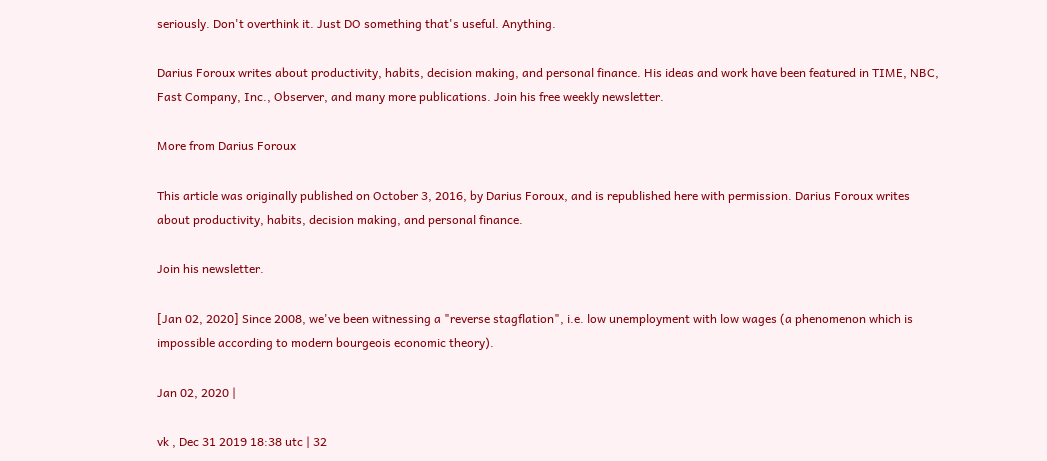seriously. Don't overthink it. Just DO something that's useful. Anything.

Darius Foroux writes about productivity, habits, decision making, and personal finance. His ideas and work have been featured in TIME, NBC, Fast Company, Inc., Observer, and many more publications. Join his free weekly newsletter.

More from Darius Foroux

This article was originally published on October 3, 2016, by Darius Foroux, and is republished here with permission. Darius Foroux writes about productivity, habits, decision making, and personal finance.

Join his newsletter.

[Jan 02, 2020] Since 2008, we've been witnessing a "reverse stagflation", i.e. low unemployment with low wages (a phenomenon which is impossible according to modern bourgeois economic theory).

Jan 02, 2020 |

vk , Dec 31 2019 18:38 utc | 32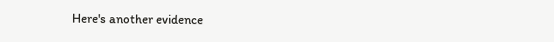Here's another evidence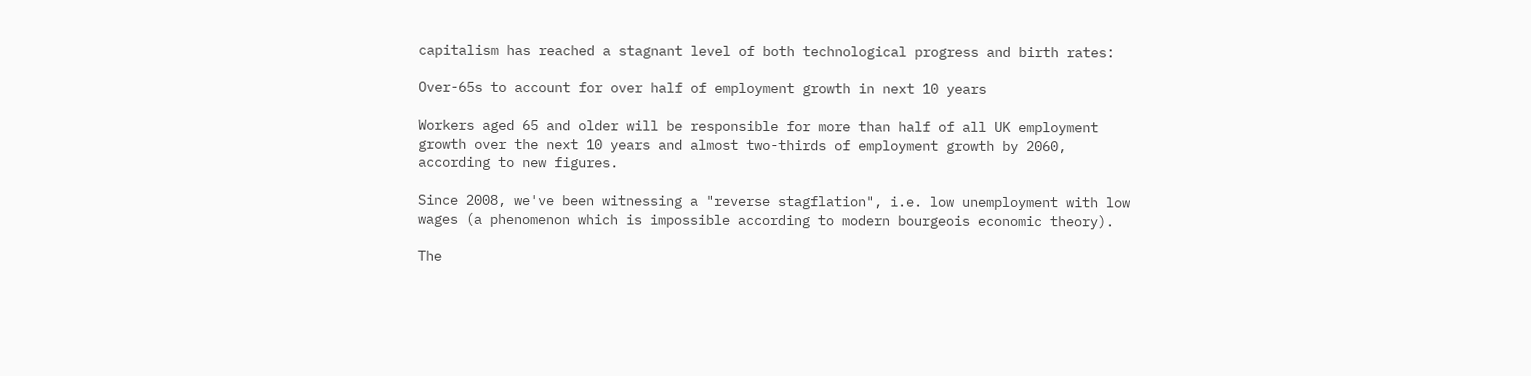capitalism has reached a stagnant level of both technological progress and birth rates:

Over-65s to account for over half of employment growth in next 10 years

Workers aged 65 and older will be responsible for more than half of all UK employment growth over the next 10 years and almost two-thirds of employment growth by 2060, according to new figures.

Since 2008, we've been witnessing a "reverse stagflation", i.e. low unemployment with low wages (a phenomenon which is impossible according to modern bourgeois economic theory).

The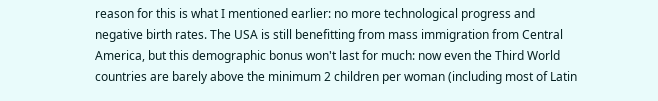reason for this is what I mentioned earlier: no more technological progress and negative birth rates. The USA is still benefitting from mass immigration from Central America, but this demographic bonus won't last for much: now even the Third World countries are barely above the minimum 2 children per woman (including most of Latin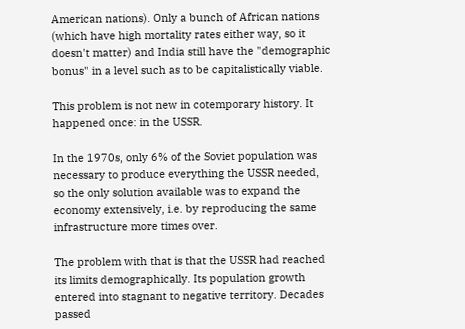American nations). Only a bunch of African nations (which have high mortality rates either way, so it doesn't matter) and India still have the "demographic bonus" in a level such as to be capitalistically viable.

This problem is not new in cotemporary history. It happened once: in the USSR.

In the 1970s, only 6% of the Soviet population was necessary to produce everything the USSR needed, so the only solution available was to expand the economy extensively, i.e. by reproducing the same infrastructure more times over.

The problem with that is that the USSR had reached its limits demographically. Its population growth entered into stagnant to negative territory. Decades passed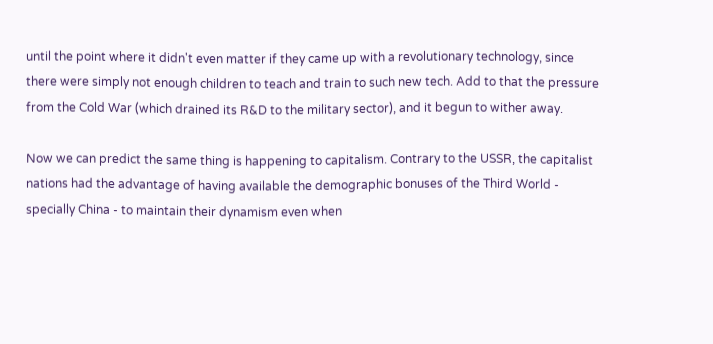until the point where it didn't even matter if they came up with a revolutionary technology, since there were simply not enough children to teach and train to such new tech. Add to that the pressure from the Cold War (which drained its R&D to the military sector), and it begun to wither away.

Now we can predict the same thing is happening to capitalism. Contrary to the USSR, the capitalist nations had the advantage of having available the demographic bonuses of the Third World - specially China - to maintain their dynamism even when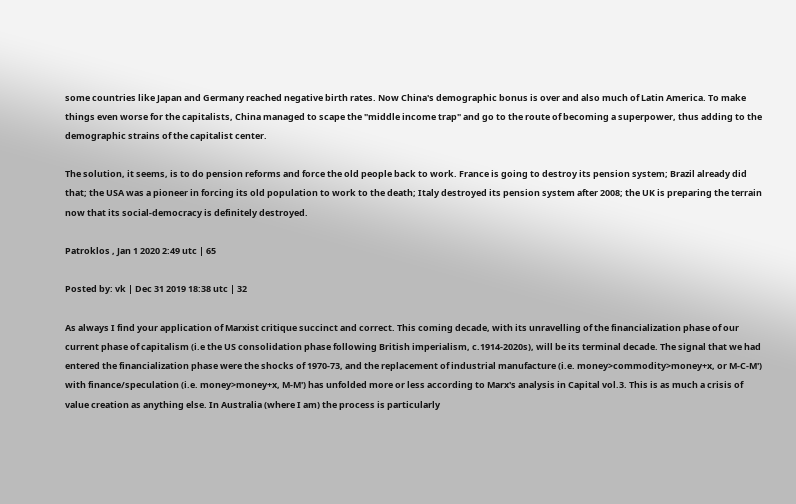some countries like Japan and Germany reached negative birth rates. Now China's demographic bonus is over and also much of Latin America. To make things even worse for the capitalists, China managed to scape the "middle income trap" and go to the route of becoming a superpower, thus adding to the demographic strains of the capitalist center.

The solution, it seems, is to do pension reforms and force the old people back to work. France is going to destroy its pension system; Brazil already did that; the USA was a pioneer in forcing its old population to work to the death; Italy destroyed its pension system after 2008; the UK is preparing the terrain now that its social-democracy is definitely destroyed.

Patroklos , Jan 1 2020 2:49 utc | 65

Posted by: vk | Dec 31 2019 18:38 utc | 32

As always I find your application of Marxist critique succinct and correct. This coming decade, with its unravelling of the financialization phase of our current phase of capitalism (i.e the US consolidation phase following British imperialism, c.1914-2020s), will be its terminal decade. The signal that we had entered the financialization phase were the shocks of 1970-73, and the replacement of industrial manufacture (i.e. money>commodity>money+x, or M-C-M') with finance/speculation (i.e. money>money+x, M-M') has unfolded more or less according to Marx's analysis in Capital vol.3. This is as much a crisis of value creation as anything else. In Australia (where I am) the process is particularly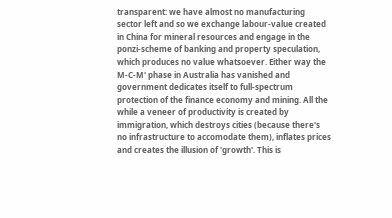transparent: we have almost no manufacturing sector left and so we exchange labour-value created in China for mineral resources and engage in the ponzi-scheme of banking and property speculation, which produces no value whatsoever. Either way the M-C-M' phase in Australia has vanished and government dedicates itself to full-spectrum protection of the finance economy and mining. All the while a veneer of productivity is created by immigration, which destroys cities (because there's no infrastructure to accomodate them), inflates prices and creates the illusion of 'growth'. This is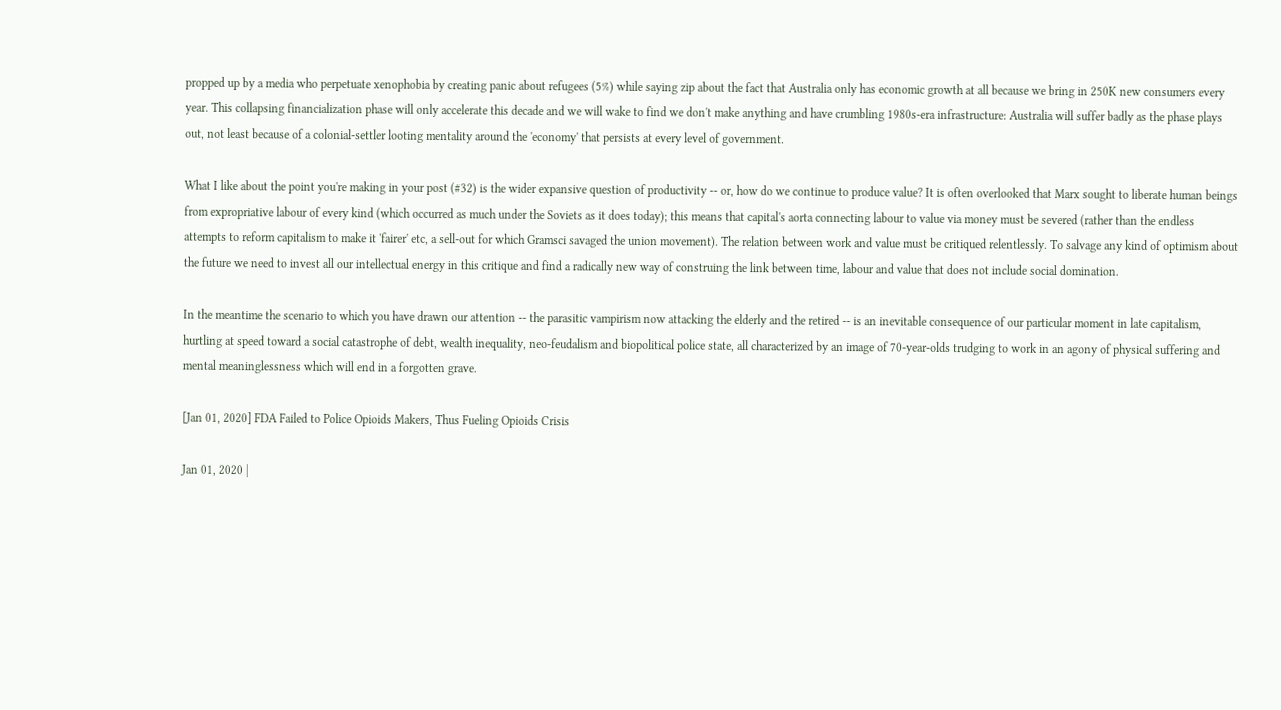propped up by a media who perpetuate xenophobia by creating panic about refugees (5%) while saying zip about the fact that Australia only has economic growth at all because we bring in 250K new consumers every year. This collapsing financialization phase will only accelerate this decade and we will wake to find we don't make anything and have crumbling 1980s-era infrastructure: Australia will suffer badly as the phase plays out, not least because of a colonial-settler looting mentality around the 'economy' that persists at every level of government.

What I like about the point you're making in your post (#32) is the wider expansive question of productivity -- or, how do we continue to produce value? It is often overlooked that Marx sought to liberate human beings from expropriative labour of every kind (which occurred as much under the Soviets as it does today); this means that capital's aorta connecting labour to value via money must be severed (rather than the endless attempts to reform capitalism to make it 'fairer' etc, a sell-out for which Gramsci savaged the union movement). The relation between work and value must be critiqued relentlessly. To salvage any kind of optimism about the future we need to invest all our intellectual energy in this critique and find a radically new way of construing the link between time, labour and value that does not include social domination.

In the meantime the scenario to which you have drawn our attention -- the parasitic vampirism now attacking the elderly and the retired -- is an inevitable consequence of our particular moment in late capitalism, hurtling at speed toward a social catastrophe of debt, wealth inequality, neo-feudalism and biopolitical police state, all characterized by an image of 70-year-olds trudging to work in an agony of physical suffering and mental meaninglessness which will end in a forgotten grave.

[Jan 01, 2020] FDA Failed to Police Opioids Makers, Thus Fueling Opioids Crisis

Jan 01, 2020 |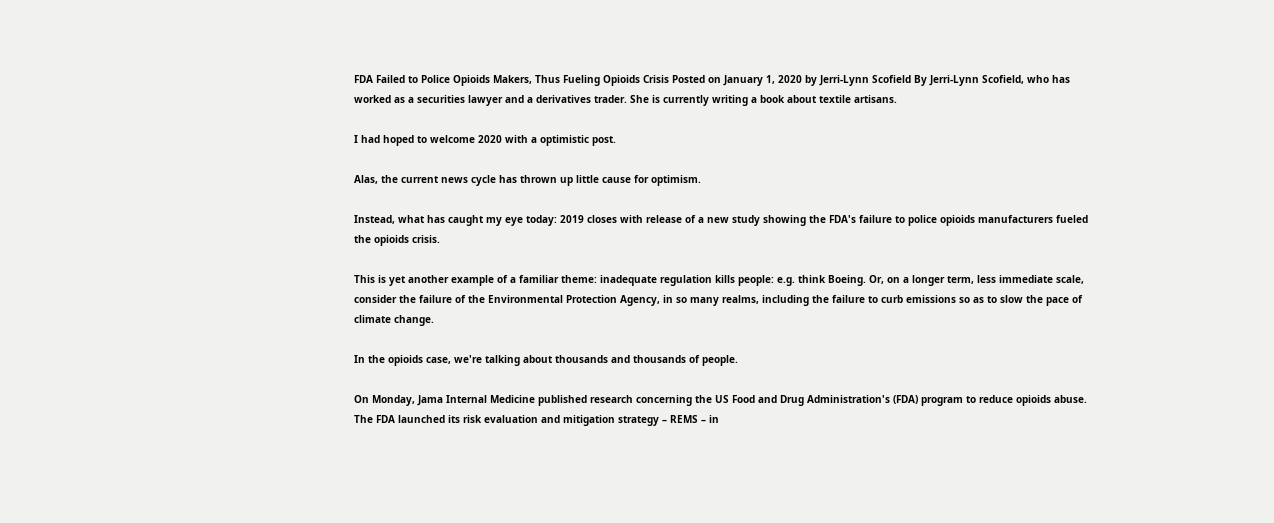FDA Failed to Police Opioids Makers, Thus Fueling Opioids Crisis Posted on January 1, 2020 by Jerri-Lynn Scofield By Jerri-Lynn Scofield, who has worked as a securities lawyer and a derivatives trader. She is currently writing a book about textile artisans.

I had hoped to welcome 2020 with a optimistic post.

Alas, the current news cycle has thrown up little cause for optimism.

Instead, what has caught my eye today: 2019 closes with release of a new study showing the FDA's failure to police opioids manufacturers fueled the opioids crisis.

This is yet another example of a familiar theme: inadequate regulation kills people: e.g. think Boeing. Or, on a longer term, less immediate scale, consider the failure of the Environmental Protection Agency, in so many realms, including the failure to curb emissions so as to slow the pace of climate change.

In the opioids case, we're talking about thousands and thousands of people.

On Monday, Jama Internal Medicine published research concerning the US Food and Drug Administration's (FDA) program to reduce opioids abuse. The FDA launched its risk evaluation and mitigation strategy – REMS – in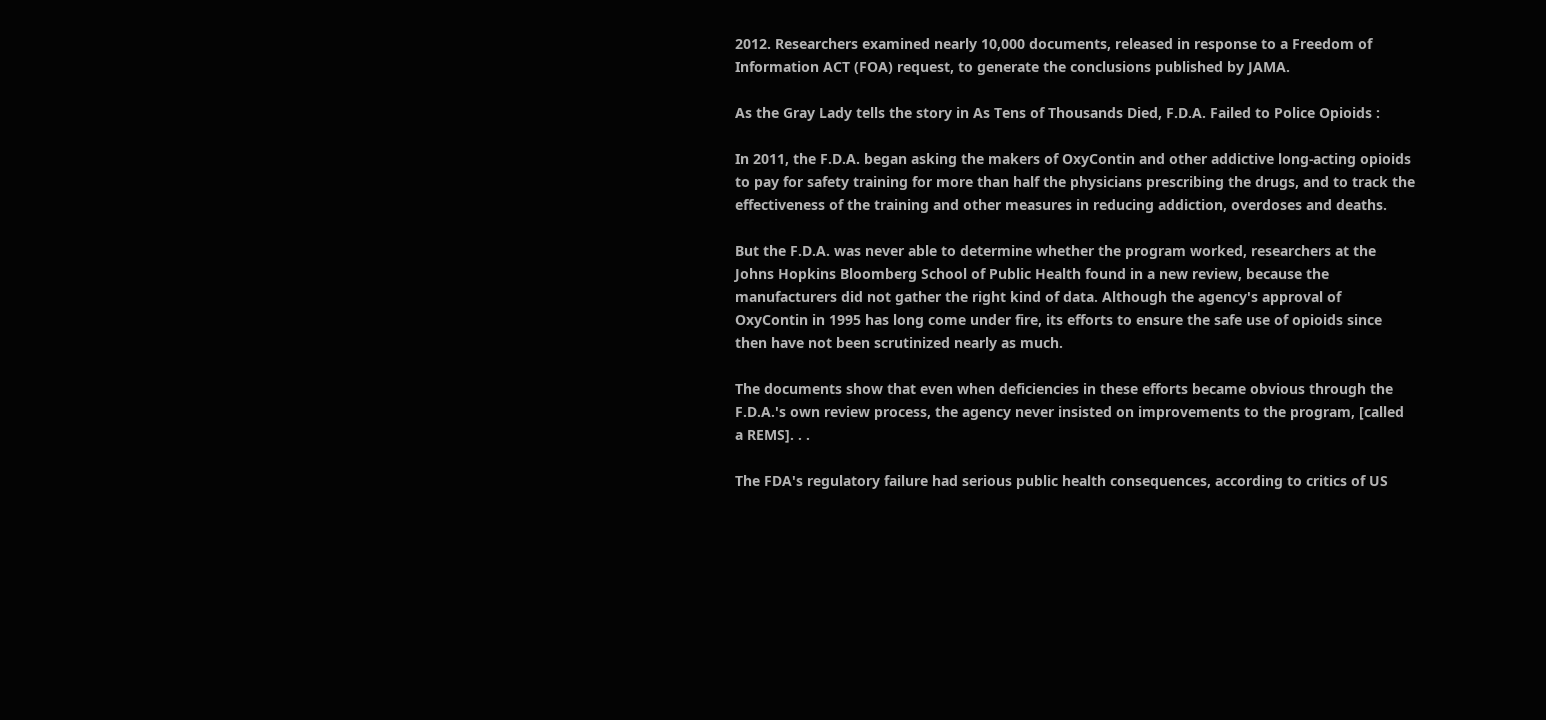2012. Researchers examined nearly 10,000 documents, released in response to a Freedom of Information ACT (FOA) request, to generate the conclusions published by JAMA.

As the Gray Lady tells the story in As Tens of Thousands Died, F.D.A. Failed to Police Opioids :

In 2011, the F.D.A. began asking the makers of OxyContin and other addictive long-acting opioids to pay for safety training for more than half the physicians prescribing the drugs, and to track the effectiveness of the training and other measures in reducing addiction, overdoses and deaths.

But the F.D.A. was never able to determine whether the program worked, researchers at the Johns Hopkins Bloomberg School of Public Health found in a new review, because the manufacturers did not gather the right kind of data. Although the agency's approval of OxyContin in 1995 has long come under fire, its efforts to ensure the safe use of opioids since then have not been scrutinized nearly as much.

The documents show that even when deficiencies in these efforts became obvious through the F.D.A.'s own review process, the agency never insisted on improvements to the program, [called a REMS]. . .

The FDA's regulatory failure had serious public health consequences, according to critics of US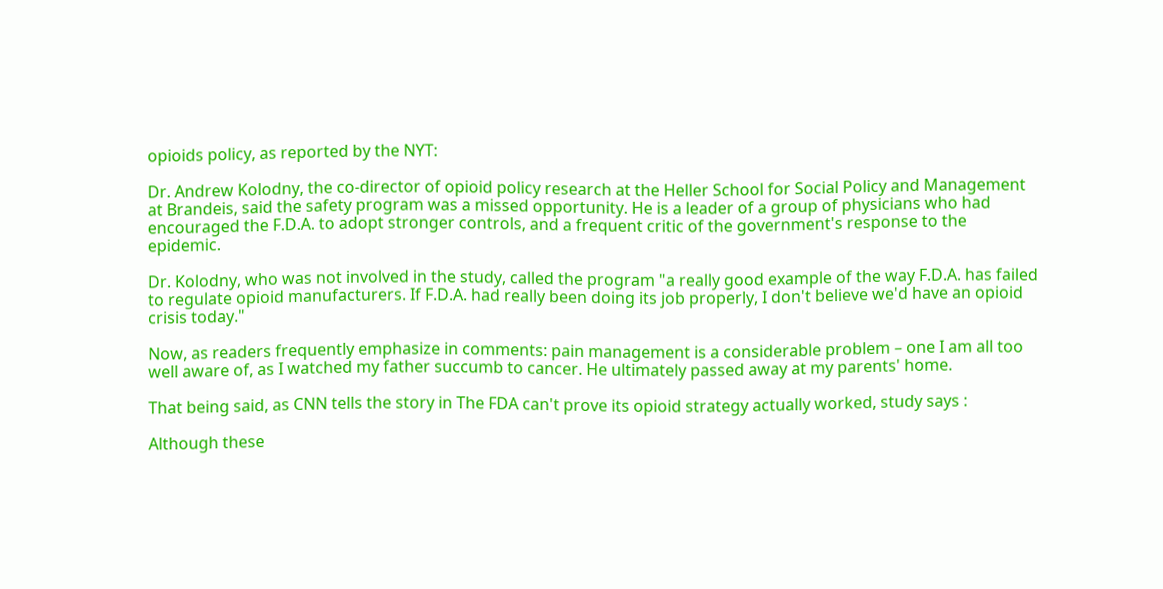opioids policy, as reported by the NYT:

Dr. Andrew Kolodny, the co-director of opioid policy research at the Heller School for Social Policy and Management at Brandeis, said the safety program was a missed opportunity. He is a leader of a group of physicians who had encouraged the F.D.A. to adopt stronger controls, and a frequent critic of the government's response to the epidemic.

Dr. Kolodny, who was not involved in the study, called the program "a really good example of the way F.D.A. has failed to regulate opioid manufacturers. If F.D.A. had really been doing its job properly, I don't believe we'd have an opioid crisis today."

Now, as readers frequently emphasize in comments: pain management is a considerable problem – one I am all too well aware of, as I watched my father succumb to cancer. He ultimately passed away at my parents' home.

That being said, as CNN tells the story in The FDA can't prove its opioid strategy actually worked, study says :

Although these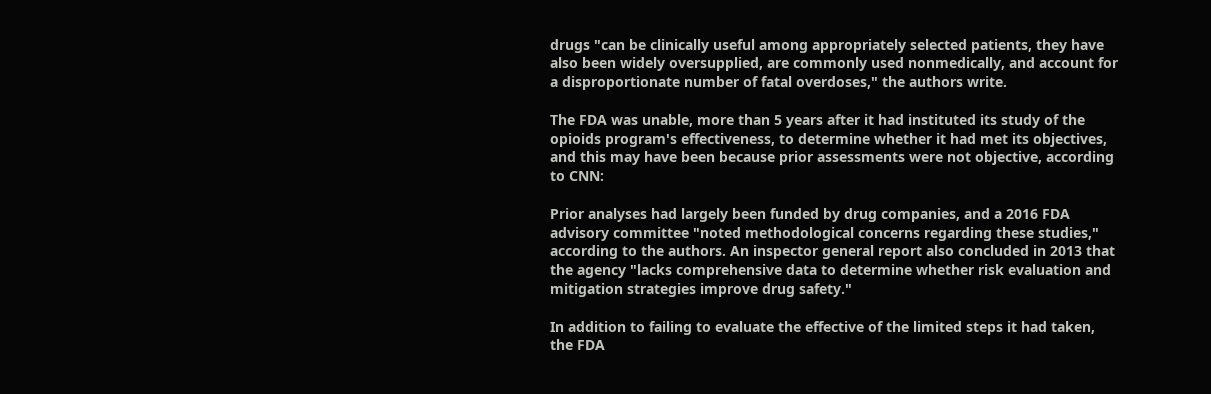drugs "can be clinically useful among appropriately selected patients, they have also been widely oversupplied, are commonly used nonmedically, and account for a disproportionate number of fatal overdoses," the authors write.

The FDA was unable, more than 5 years after it had instituted its study of the opioids program's effectiveness, to determine whether it had met its objectives, and this may have been because prior assessments were not objective, according to CNN:

Prior analyses had largely been funded by drug companies, and a 2016 FDA advisory committee "noted methodological concerns regarding these studies," according to the authors. An inspector general report also concluded in 2013 that the agency "lacks comprehensive data to determine whether risk evaluation and mitigation strategies improve drug safety."

In addition to failing to evaluate the effective of the limited steps it had taken, the FDA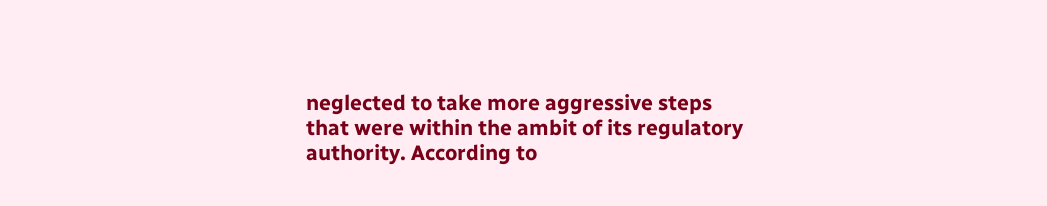neglected to take more aggressive steps that were within the ambit of its regulatory authority. According to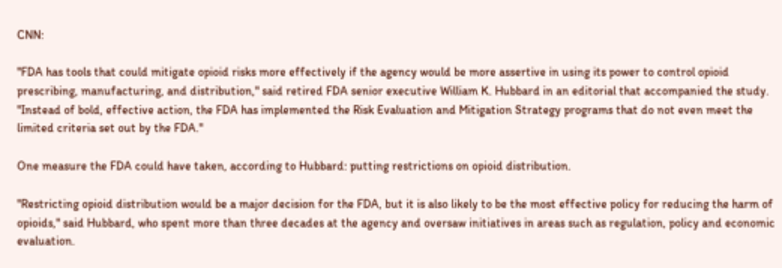CNN:

"FDA has tools that could mitigate opioid risks more effectively if the agency would be more assertive in using its power to control opioid prescribing, manufacturing, and distribution," said retired FDA senior executive William K. Hubbard in an editorial that accompanied the study. "Instead of bold, effective action, the FDA has implemented the Risk Evaluation and Mitigation Strategy programs that do not even meet the limited criteria set out by the FDA."

One measure the FDA could have taken, according to Hubbard: putting restrictions on opioid distribution.

"Restricting opioid distribution would be a major decision for the FDA, but it is also likely to be the most effective policy for reducing the harm of opioids," said Hubbard, who spent more than three decades at the agency and oversaw initiatives in areas such as regulation, policy and economic evaluation.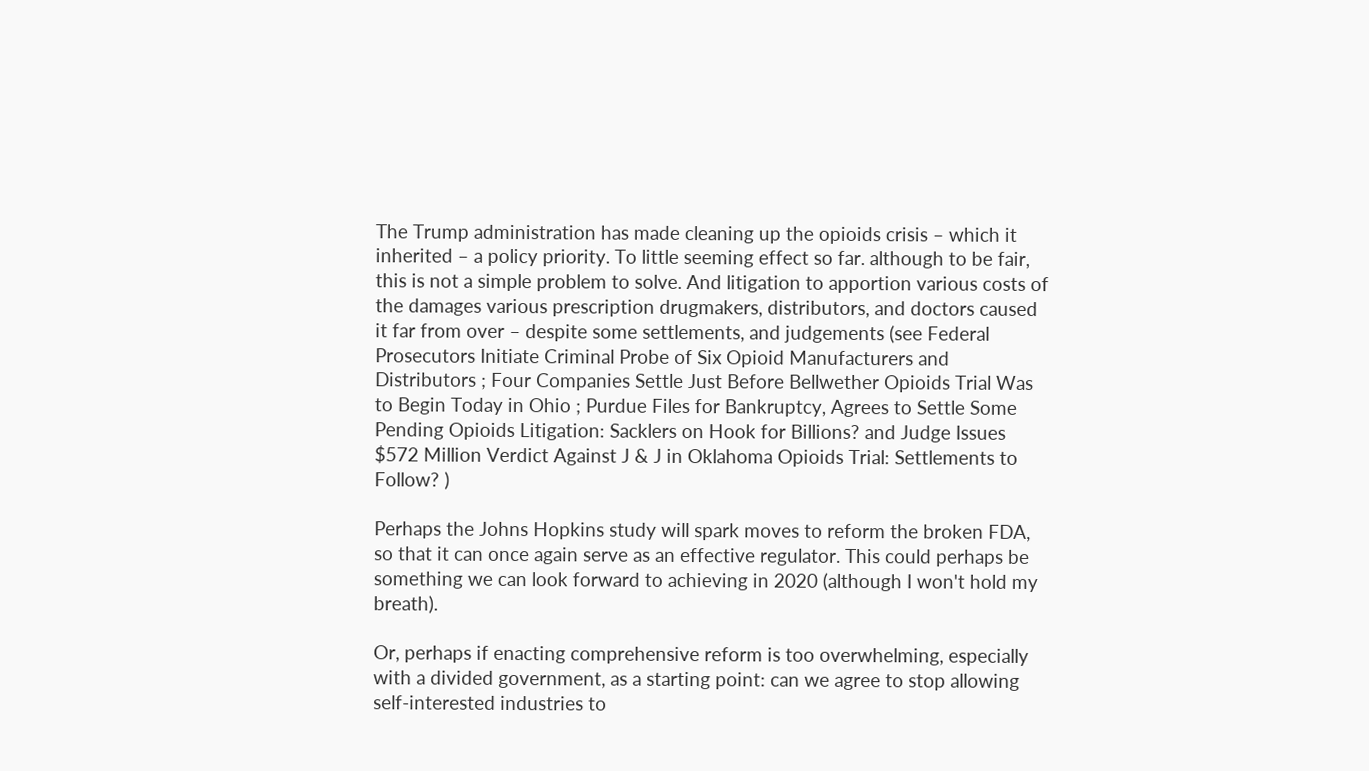The Trump administration has made cleaning up the opioids crisis – which it inherited – a policy priority. To little seeming effect so far. although to be fair, this is not a simple problem to solve. And litigation to apportion various costs of the damages various prescription drugmakers, distributors, and doctors caused it far from over – despite some settlements, and judgements (see Federal Prosecutors Initiate Criminal Probe of Six Opioid Manufacturers and Distributors ; Four Companies Settle Just Before Bellwether Opioids Trial Was to Begin Today in Ohio ; Purdue Files for Bankruptcy, Agrees to Settle Some Pending Opioids Litigation: Sacklers on Hook for Billions? and Judge Issues $572 Million Verdict Against J & J in Oklahoma Opioids Trial: Settlements to Follow? )

Perhaps the Johns Hopkins study will spark moves to reform the broken FDA, so that it can once again serve as an effective regulator. This could perhaps be something we can look forward to achieving in 2020 (although I won't hold my breath).

Or, perhaps if enacting comprehensive reform is too overwhelming, especially with a divided government, as a starting point: can we agree to stop allowing self-interested industries to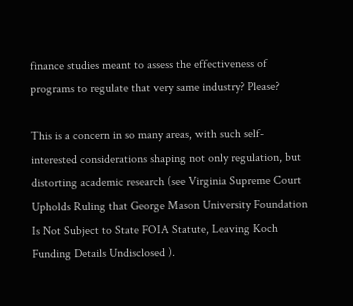finance studies meant to assess the effectiveness of programs to regulate that very same industry? Please?

This is a concern in so many areas, with such self-interested considerations shaping not only regulation, but distorting academic research (see Virginia Supreme Court Upholds Ruling that George Mason University Foundation Is Not Subject to State FOIA Statute, Leaving Koch Funding Details Undisclosed ).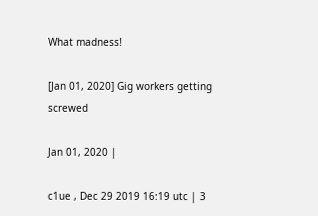What madness!

[Jan 01, 2020] Gig workers getting screwed

Jan 01, 2020 |

c1ue , Dec 29 2019 16:19 utc | 3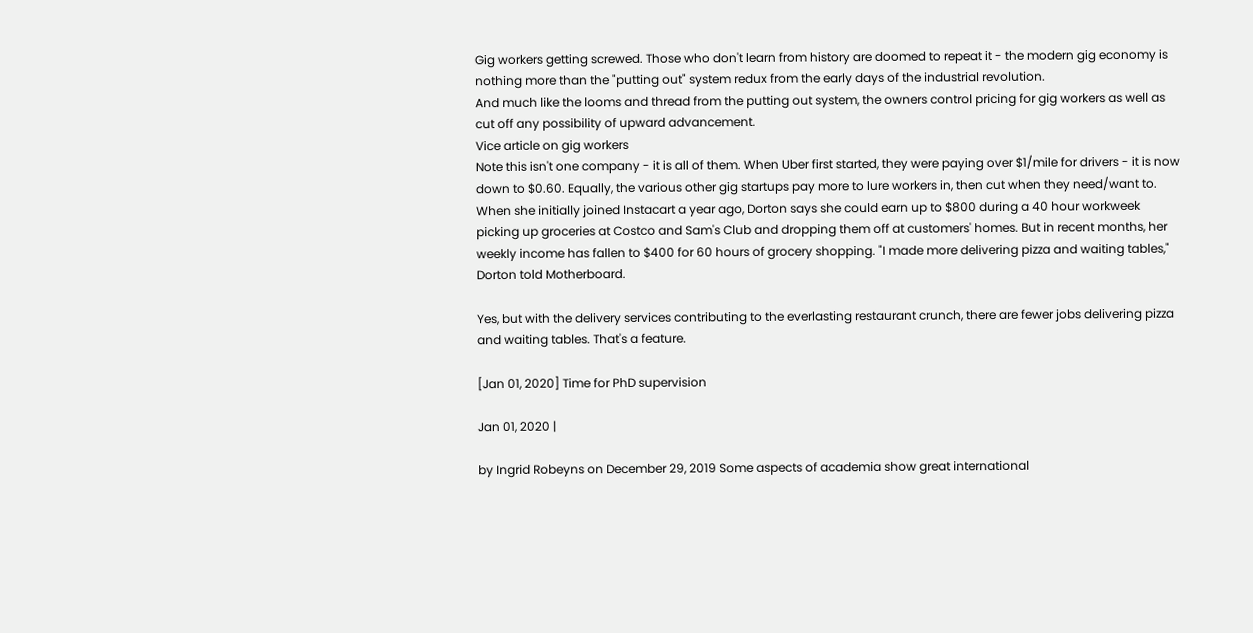Gig workers getting screwed. Those who don't learn from history are doomed to repeat it - the modern gig economy is nothing more than the "putting out" system redux from the early days of the industrial revolution.
And much like the looms and thread from the putting out system, the owners control pricing for gig workers as well as cut off any possibility of upward advancement.
Vice article on gig workers
Note this isn't one company - it is all of them. When Uber first started, they were paying over $1/mile for drivers - it is now down to $0.60. Equally, the various other gig startups pay more to lure workers in, then cut when they need/want to.
When she initially joined Instacart a year ago, Dorton says she could earn up to $800 during a 40 hour workweek picking up groceries at Costco and Sam's Club and dropping them off at customers' homes. But in recent months, her weekly income has fallen to $400 for 60 hours of grocery shopping. "I made more delivering pizza and waiting tables," Dorton told Motherboard.

Yes, but with the delivery services contributing to the everlasting restaurant crunch, there are fewer jobs delivering pizza and waiting tables. That's a feature.

[Jan 01, 2020] Time for PhD supervision

Jan 01, 2020 |

by Ingrid Robeyns on December 29, 2019 Some aspects of academia show great international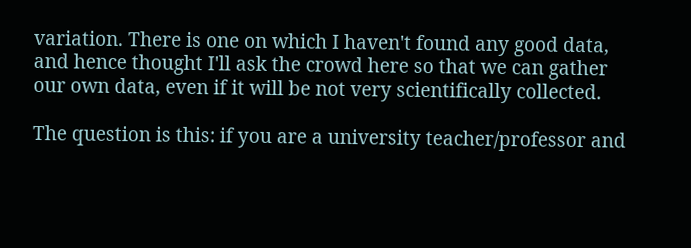variation. There is one on which I haven't found any good data, and hence thought I'll ask the crowd here so that we can gather our own data, even if it will be not very scientifically collected.

The question is this: if you are a university teacher/professor and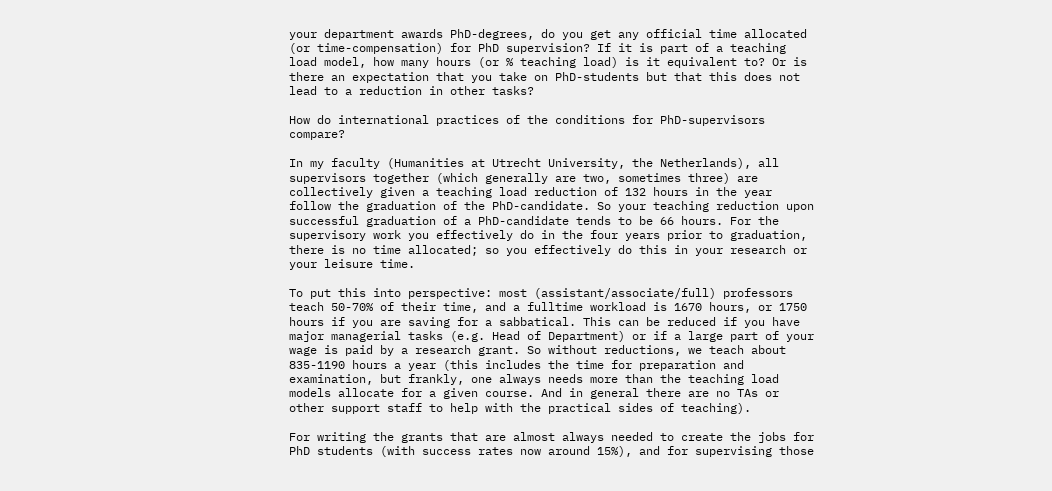your department awards PhD-degrees, do you get any official time allocated (or time-compensation) for PhD supervision? If it is part of a teaching load model, how many hours (or % teaching load) is it equivalent to? Or is there an expectation that you take on PhD-students but that this does not lead to a reduction in other tasks?

How do international practices of the conditions for PhD-supervisors compare?

In my faculty (Humanities at Utrecht University, the Netherlands), all supervisors together (which generally are two, sometimes three) are collectively given a teaching load reduction of 132 hours in the year follow the graduation of the PhD-candidate. So your teaching reduction upon successful graduation of a PhD-candidate tends to be 66 hours. For the supervisory work you effectively do in the four years prior to graduation, there is no time allocated; so you effectively do this in your research or your leisure time.

To put this into perspective: most (assistant/associate/full) professors teach 50-70% of their time, and a fulltime workload is 1670 hours, or 1750 hours if you are saving for a sabbatical. This can be reduced if you have major managerial tasks (e.g. Head of Department) or if a large part of your wage is paid by a research grant. So without reductions, we teach about 835-1190 hours a year (this includes the time for preparation and examination, but frankly, one always needs more than the teaching load models allocate for a given course. And in general there are no TAs or other support staff to help with the practical sides of teaching).

For writing the grants that are almost always needed to create the jobs for PhD students (with success rates now around 15%), and for supervising those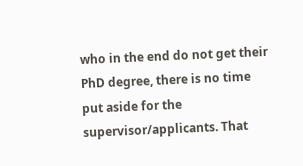who in the end do not get their PhD degree, there is no time put aside for the supervisor/applicants. That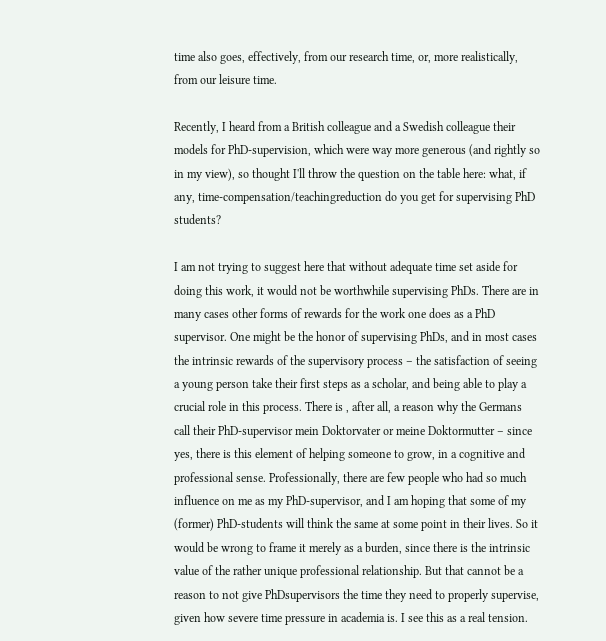time also goes, effectively, from our research time, or, more realistically, from our leisure time.

Recently, I heard from a British colleague and a Swedish colleague their models for PhD-supervision, which were way more generous (and rightly so in my view), so thought I'll throw the question on the table here: what, if any, time-compensation/teachingreduction do you get for supervising PhD students?

I am not trying to suggest here that without adequate time set aside for doing this work, it would not be worthwhile supervising PhDs. There are in many cases other forms of rewards for the work one does as a PhD supervisor. One might be the honor of supervising PhDs, and in most cases the intrinsic rewards of the supervisory process – the satisfaction of seeing a young person take their first steps as a scholar, and being able to play a crucial role in this process. There is , after all, a reason why the Germans call their PhD-supervisor mein Doktorvater or meine Doktormutter – since yes, there is this element of helping someone to grow, in a cognitive and professional sense. Professionally, there are few people who had so much influence on me as my PhD-supervisor, and I am hoping that some of my (former) PhD-students will think the same at some point in their lives. So it would be wrong to frame it merely as a burden, since there is the intrinsic value of the rather unique professional relationship. But that cannot be a reason to not give PhDsupervisors the time they need to properly supervise, given how severe time pressure in academia is. I see this as a real tension.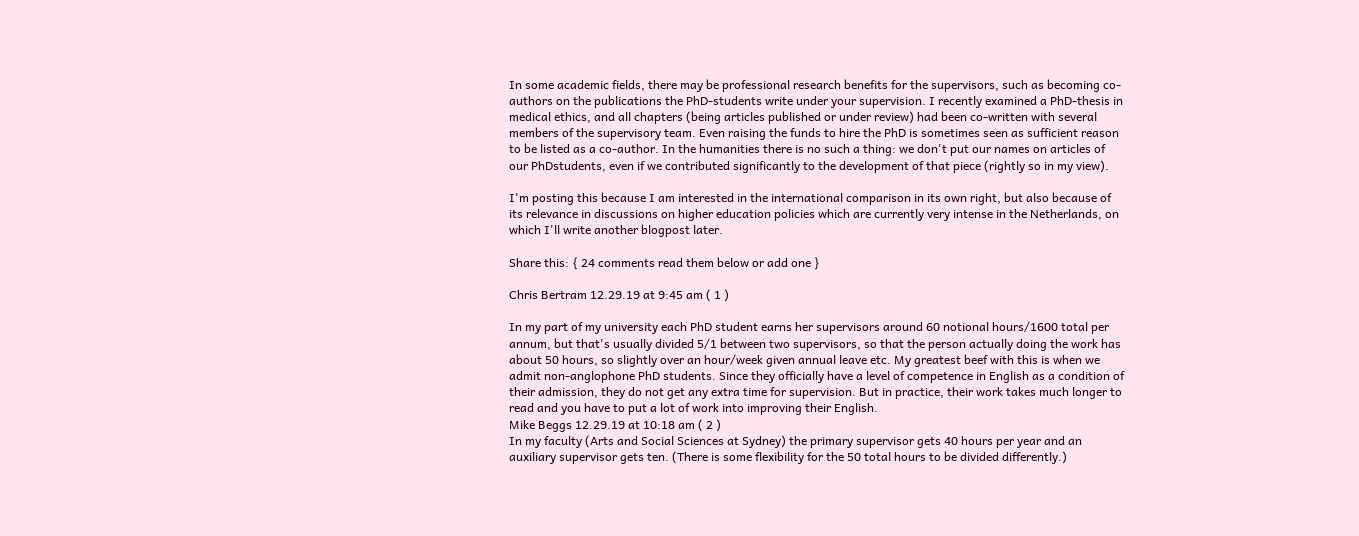In some academic fields, there may be professional research benefits for the supervisors, such as becoming co-authors on the publications the PhD-students write under your supervision. I recently examined a PhD-thesis in medical ethics, and all chapters (being articles published or under review) had been co-written with several members of the supervisory team. Even raising the funds to hire the PhD is sometimes seen as sufficient reason to be listed as a co-author. In the humanities there is no such a thing: we don't put our names on articles of our PhDstudents, even if we contributed significantly to the development of that piece (rightly so in my view).

I'm posting this because I am interested in the international comparison in its own right, but also because of its relevance in discussions on higher education policies which are currently very intense in the Netherlands, on which I'll write another blogpost later.

Share this: { 24 comments read them below or add one }

Chris Bertram 12.29.19 at 9:45 am ( 1 )

In my part of my university each PhD student earns her supervisors around 60 notional hours/1600 total per annum, but that's usually divided 5/1 between two supervisors, so that the person actually doing the work has about 50 hours, so slightly over an hour/week given annual leave etc. My greatest beef with this is when we admit non-anglophone PhD students. Since they officially have a level of competence in English as a condition of their admission, they do not get any extra time for supervision. But in practice, their work takes much longer to read and you have to put a lot of work into improving their English.
Mike Beggs 12.29.19 at 10:18 am ( 2 )
In my faculty (Arts and Social Sciences at Sydney) the primary supervisor gets 40 hours per year and an auxiliary supervisor gets ten. (There is some flexibility for the 50 total hours to be divided differently.)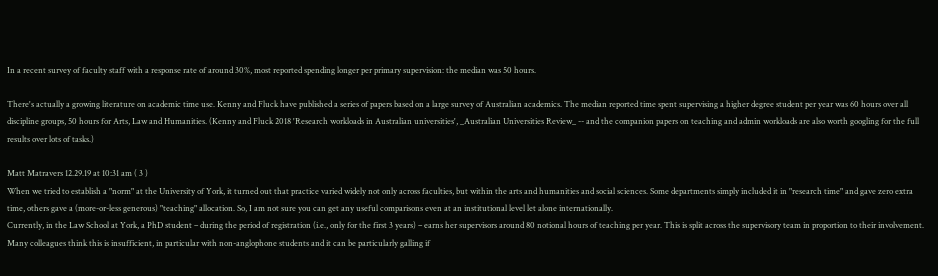In a recent survey of faculty staff with a response rate of around 30%, most reported spending longer per primary supervision: the median was 50 hours.

There's actually a growing literature on academic time use. Kenny and Fluck have published a series of papers based on a large survey of Australian academics. The median reported time spent supervising a higher degree student per year was 60 hours over all discipline groups, 50 hours for Arts, Law and Humanities. (Kenny and Fluck 2018 'Research workloads in Australian universities', _Australian Universities Review_ -- and the companion papers on teaching and admin workloads are also worth googling for the full results over lots of tasks.)

Matt Matravers 12.29.19 at 10:31 am ( 3 )
When we tried to establish a "norm" at the University of York, it turned out that practice varied widely not only across faculties, but within the arts and humanities and social sciences. Some departments simply included it in "research time" and gave zero extra time, others gave a (more-or-less generous) "teaching" allocation. So, I am not sure you can get any useful comparisons even at an institutional level let alone internationally.
Currently, in the Law School at York, a PhD student – during the period of registration (i.e., only for the first 3 years) – earns her supervisors around 80 notional hours of teaching per year. This is split across the supervisory team in proportion to their involvement.
Many colleagues think this is insufficient, in particular with non-anglophone students and it can be particularly galling if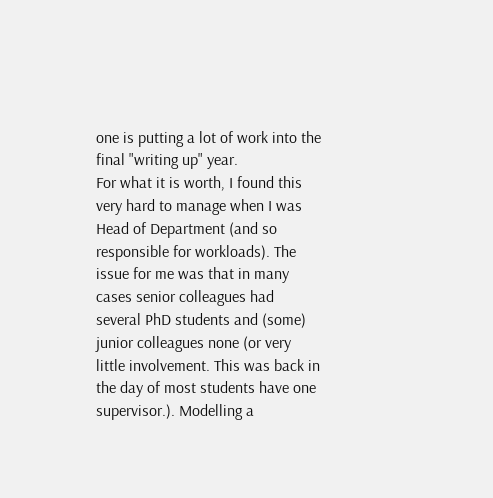one is putting a lot of work into the final "writing up" year.
For what it is worth, I found this very hard to manage when I was Head of Department (and so responsible for workloads). The issue for me was that in many cases senior colleagues had several PhD students and (some) junior colleagues none (or very little involvement. This was back in the day of most students have one supervisor.). Modelling a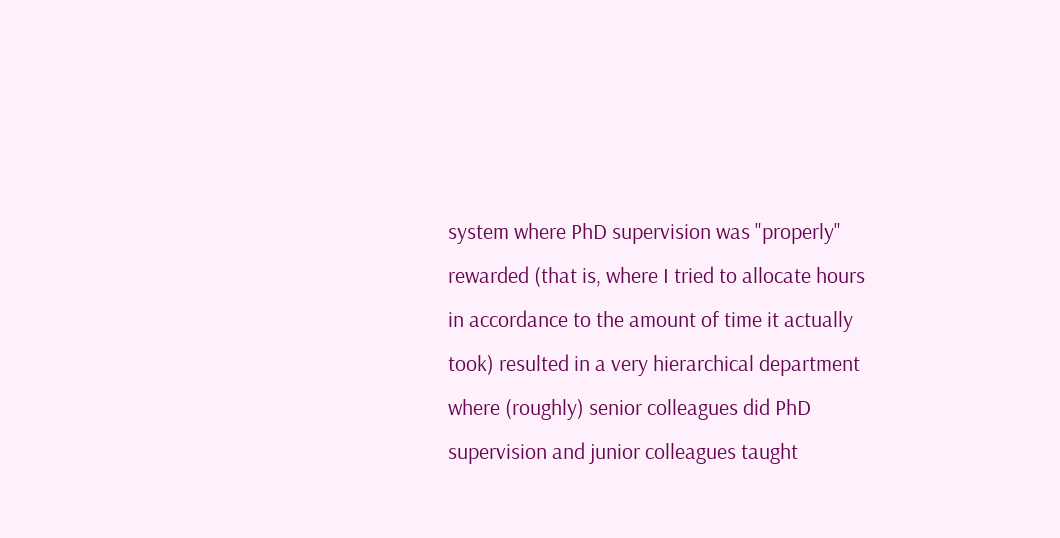system where PhD supervision was "properly" rewarded (that is, where I tried to allocate hours in accordance to the amount of time it actually took) resulted in a very hierarchical department where (roughly) senior colleagues did PhD supervision and junior colleagues taught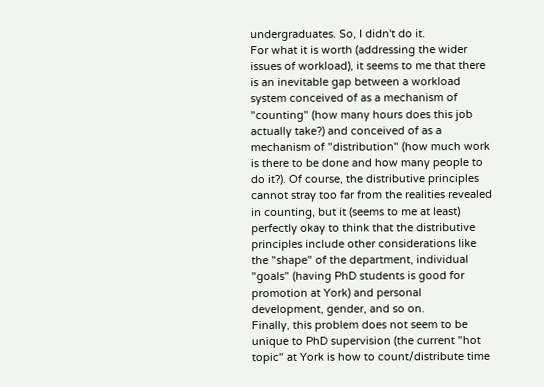undergraduates. So, I didn't do it.
For what it is worth (addressing the wider issues of workload), it seems to me that there is an inevitable gap between a workload system conceived of as a mechanism of "counting" (how many hours does this job actually take?) and conceived of as a mechanism of "distribution" (how much work is there to be done and how many people to do it?). Of course, the distributive principles cannot stray too far from the realities revealed in counting, but it (seems to me at least) perfectly okay to think that the distributive principles include other considerations like the "shape" of the department, individual "goals" (having PhD students is good for promotion at York) and personal development, gender, and so on.
Finally, this problem does not seem to be unique to PhD supervision (the current "hot topic" at York is how to count/distribute time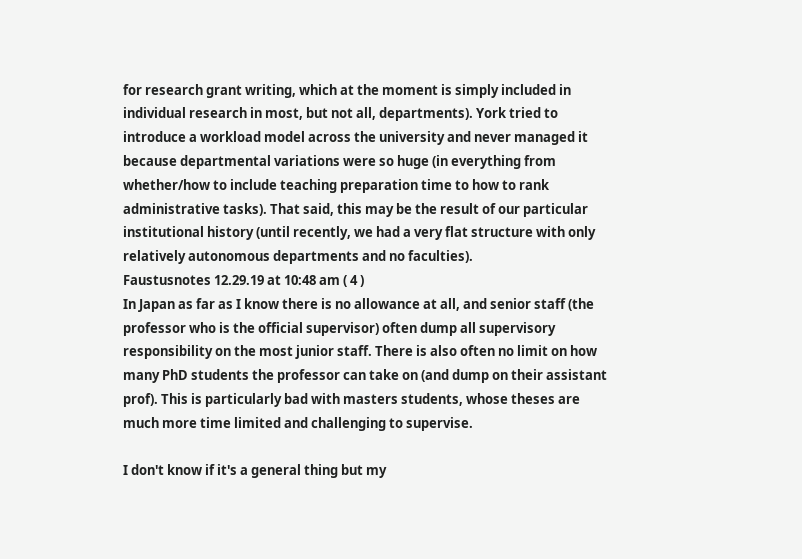for research grant writing, which at the moment is simply included in individual research in most, but not all, departments). York tried to introduce a workload model across the university and never managed it because departmental variations were so huge (in everything from whether/how to include teaching preparation time to how to rank administrative tasks). That said, this may be the result of our particular institutional history (until recently, we had a very flat structure with only relatively autonomous departments and no faculties).
Faustusnotes 12.29.19 at 10:48 am ( 4 )
In Japan as far as I know there is no allowance at all, and senior staff (the professor who is the official supervisor) often dump all supervisory responsibility on the most junior staff. There is also often no limit on how many PhD students the professor can take on (and dump on their assistant prof). This is particularly bad with masters students, whose theses are much more time limited and challenging to supervise.

I don't know if it's a general thing but my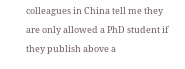colleagues in China tell me they are only allowed a PhD student if they publish above a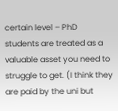certain level – PhD students are treated as a valuable asset you need to struggle to get. (I think they are paid by the uni but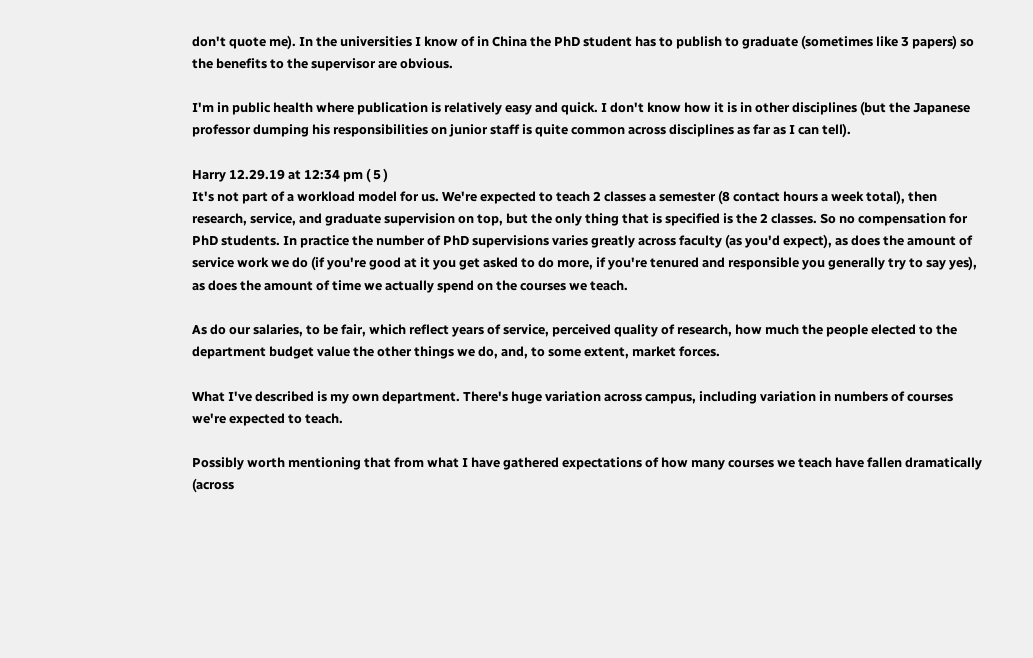don't quote me). In the universities I know of in China the PhD student has to publish to graduate (sometimes like 3 papers) so the benefits to the supervisor are obvious.

I'm in public health where publication is relatively easy and quick. I don't know how it is in other disciplines (but the Japanese professor dumping his responsibilities on junior staff is quite common across disciplines as far as I can tell).

Harry 12.29.19 at 12:34 pm ( 5 )
It's not part of a workload model for us. We're expected to teach 2 classes a semester (8 contact hours a week total), then research, service, and graduate supervision on top, but the only thing that is specified is the 2 classes. So no compensation for PhD students. In practice the number of PhD supervisions varies greatly across faculty (as you'd expect), as does the amount of service work we do (if you're good at it you get asked to do more, if you're tenured and responsible you generally try to say yes), as does the amount of time we actually spend on the courses we teach.

As do our salaries, to be fair, which reflect years of service, perceived quality of research, how much the people elected to the department budget value the other things we do, and, to some extent, market forces.

What I've described is my own department. There's huge variation across campus, including variation in numbers of courses we're expected to teach.

Possibly worth mentioning that from what I have gathered expectations of how many courses we teach have fallen dramatically (across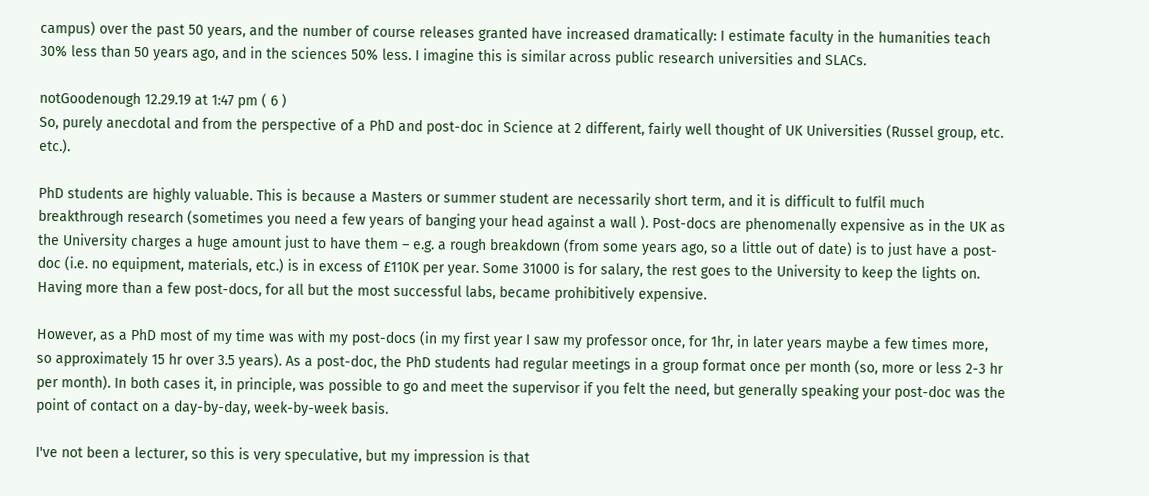campus) over the past 50 years, and the number of course releases granted have increased dramatically: I estimate faculty in the humanities teach 30% less than 50 years ago, and in the sciences 50% less. I imagine this is similar across public research universities and SLACs.

notGoodenough 12.29.19 at 1:47 pm ( 6 )
So, purely anecdotal and from the perspective of a PhD and post-doc in Science at 2 different, fairly well thought of UK Universities (Russel group, etc. etc.).

PhD students are highly valuable. This is because a Masters or summer student are necessarily short term, and it is difficult to fulfil much breakthrough research (sometimes you need a few years of banging your head against a wall ). Post-docs are phenomenally expensive as in the UK as the University charges a huge amount just to have them – e.g. a rough breakdown (from some years ago, so a little out of date) is to just have a post-doc (i.e. no equipment, materials, etc.) is in excess of £110K per year. Some 31000 is for salary, the rest goes to the University to keep the lights on. Having more than a few post-docs, for all but the most successful labs, became prohibitively expensive.

However, as a PhD most of my time was with my post-docs (in my first year I saw my professor once, for 1hr, in later years maybe a few times more, so approximately 15 hr over 3.5 years). As a post-doc, the PhD students had regular meetings in a group format once per month (so, more or less 2-3 hr per month). In both cases it, in principle, was possible to go and meet the supervisor if you felt the need, but generally speaking your post-doc was the point of contact on a day-by-day, week-by-week basis.

I've not been a lecturer, so this is very speculative, but my impression is that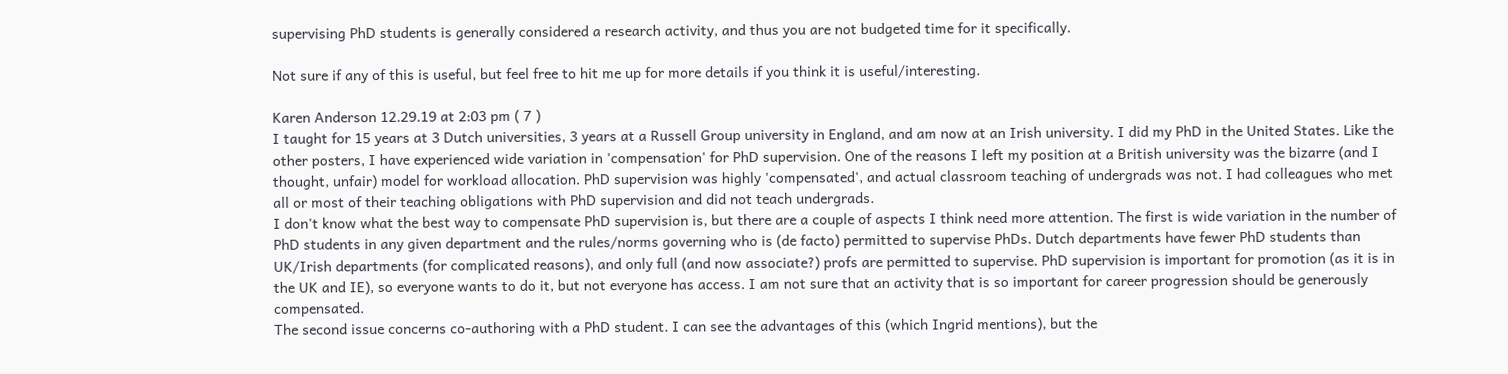supervising PhD students is generally considered a research activity, and thus you are not budgeted time for it specifically.

Not sure if any of this is useful, but feel free to hit me up for more details if you think it is useful/interesting.

Karen Anderson 12.29.19 at 2:03 pm ( 7 )
I taught for 15 years at 3 Dutch universities, 3 years at a Russell Group university in England, and am now at an Irish university. I did my PhD in the United States. Like the other posters, I have experienced wide variation in 'compensation' for PhD supervision. One of the reasons I left my position at a British university was the bizarre (and I thought, unfair) model for workload allocation. PhD supervision was highly 'compensated', and actual classroom teaching of undergrads was not. I had colleagues who met all or most of their teaching obligations with PhD supervision and did not teach undergrads.
I don't know what the best way to compensate PhD supervision is, but there are a couple of aspects I think need more attention. The first is wide variation in the number of PhD students in any given department and the rules/norms governing who is (de facto) permitted to supervise PhDs. Dutch departments have fewer PhD students than UK/Irish departments (for complicated reasons), and only full (and now associate?) profs are permitted to supervise. PhD supervision is important for promotion (as it is in the UK and IE), so everyone wants to do it, but not everyone has access. I am not sure that an activity that is so important for career progression should be generously compensated.
The second issue concerns co-authoring with a PhD student. I can see the advantages of this (which Ingrid mentions), but the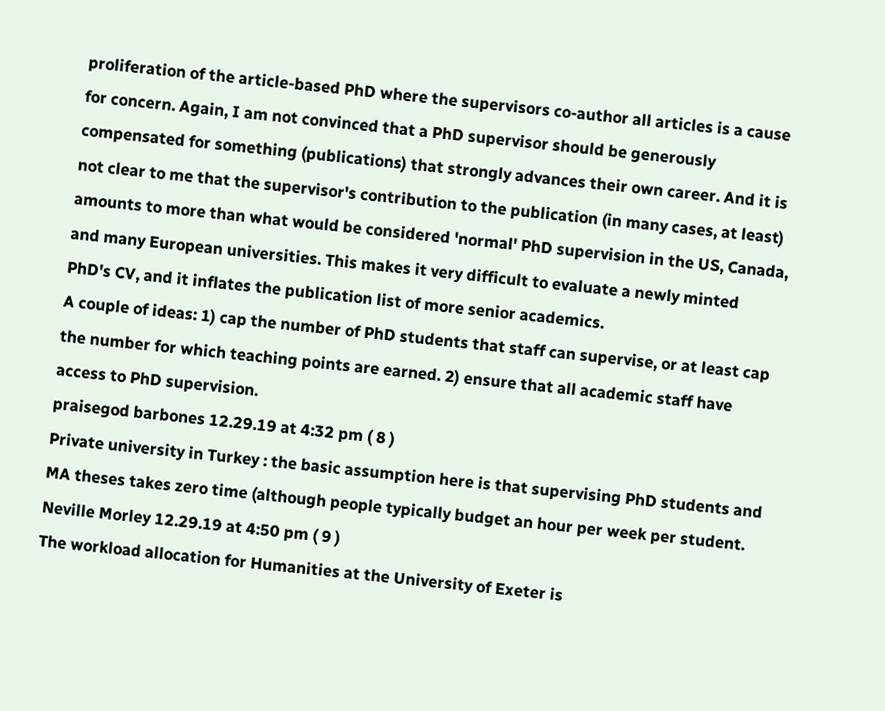proliferation of the article-based PhD where the supervisors co-author all articles is a cause for concern. Again, I am not convinced that a PhD supervisor should be generously compensated for something (publications) that strongly advances their own career. And it is not clear to me that the supervisor's contribution to the publication (in many cases, at least) amounts to more than what would be considered 'normal' PhD supervision in the US, Canada, and many European universities. This makes it very difficult to evaluate a newly minted PhD's CV, and it inflates the publication list of more senior academics.
A couple of ideas: 1) cap the number of PhD students that staff can supervise, or at least cap the number for which teaching points are earned. 2) ensure that all academic staff have access to PhD supervision.
praisegod barbones 12.29.19 at 4:32 pm ( 8 )
Private university in Turkey : the basic assumption here is that supervising PhD students and MA theses takes zero time (although people typically budget an hour per week per student.
Neville Morley 12.29.19 at 4:50 pm ( 9 )
The workload allocation for Humanities at the University of Exeter is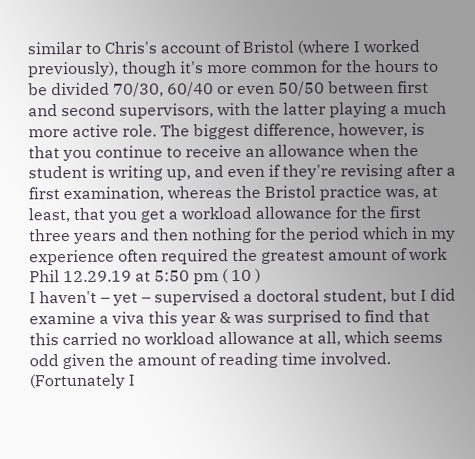similar to Chris's account of Bristol (where I worked previously), though it's more common for the hours to be divided 70/30, 60/40 or even 50/50 between first and second supervisors, with the latter playing a much more active role. The biggest difference, however, is that you continue to receive an allowance when the student is writing up, and even if they're revising after a first examination, whereas the Bristol practice was, at least, that you get a workload allowance for the first three years and then nothing for the period which in my experience often required the greatest amount of work
Phil 12.29.19 at 5:50 pm ( 10 )
I haven't – yet – supervised a doctoral student, but I did examine a viva this year & was surprised to find that this carried no workload allowance at all, which seems odd given the amount of reading time involved. (Fortunately I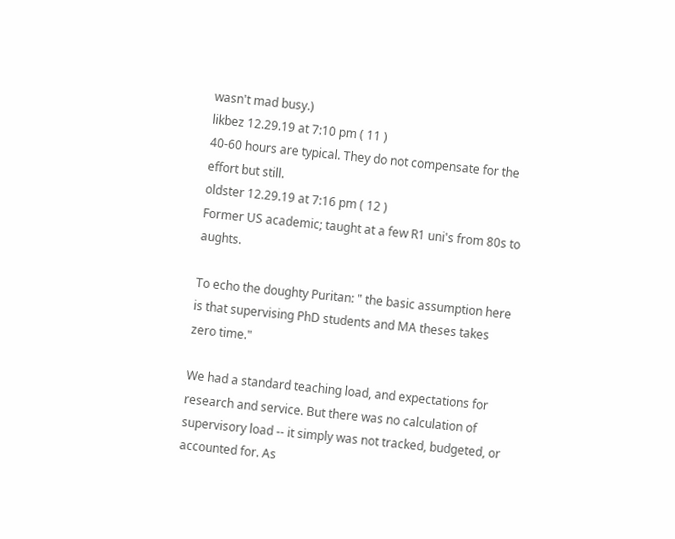wasn't mad busy.)
likbez 12.29.19 at 7:10 pm ( 11 )
40-60 hours are typical. They do not compensate for the effort but still.
oldster 12.29.19 at 7:16 pm ( 12 )
Former US academic; taught at a few R1 uni's from 80s to aughts.

To echo the doughty Puritan: " the basic assumption here is that supervising PhD students and MA theses takes zero time."

We had a standard teaching load, and expectations for research and service. But there was no calculation of supervisory load -- it simply was not tracked, budgeted, or accounted for. As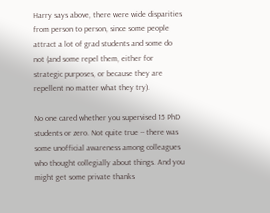Harry says above, there were wide disparities from person to person, since some people attract a lot of grad students and some do not (and some repel them, either for strategic purposes, or because they are repellent no matter what they try).

No one cared whether you supervised 15 PhD students or zero. Not quite true -- there was some unofficial awareness among colleagues who thought collegially about things. And you might get some private thanks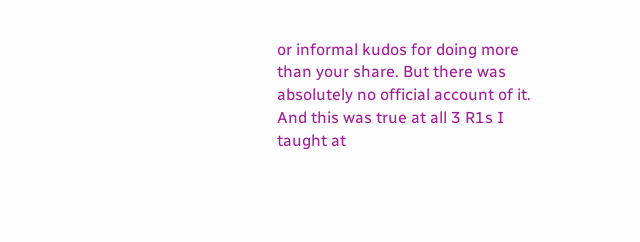or informal kudos for doing more than your share. But there was absolutely no official account of it. And this was true at all 3 R1s I taught at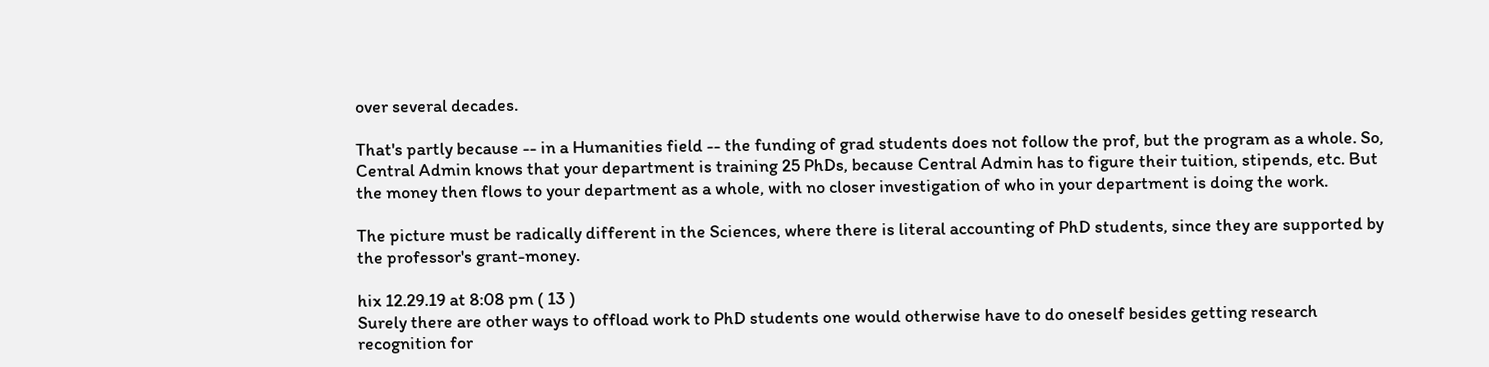over several decades.

That's partly because -- in a Humanities field -- the funding of grad students does not follow the prof, but the program as a whole. So, Central Admin knows that your department is training 25 PhDs, because Central Admin has to figure their tuition, stipends, etc. But the money then flows to your department as a whole, with no closer investigation of who in your department is doing the work.

The picture must be radically different in the Sciences, where there is literal accounting of PhD students, since they are supported by the professor's grant-money.

hix 12.29.19 at 8:08 pm ( 13 )
Surely there are other ways to offload work to PhD students one would otherwise have to do oneself besides getting research recognition for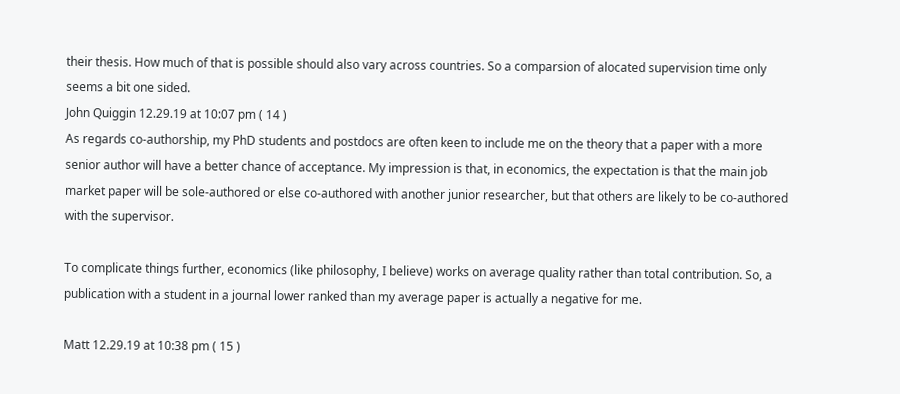their thesis. How much of that is possible should also vary across countries. So a comparsion of alocated supervision time only seems a bit one sided.
John Quiggin 12.29.19 at 10:07 pm ( 14 )
As regards co-authorship, my PhD students and postdocs are often keen to include me on the theory that a paper with a more senior author will have a better chance of acceptance. My impression is that, in economics, the expectation is that the main job market paper will be sole-authored or else co-authored with another junior researcher, but that others are likely to be co-authored with the supervisor.

To complicate things further, economics (like philosophy, I believe) works on average quality rather than total contribution. So, a publication with a student in a journal lower ranked than my average paper is actually a negative for me.

Matt 12.29.19 at 10:38 pm ( 15 )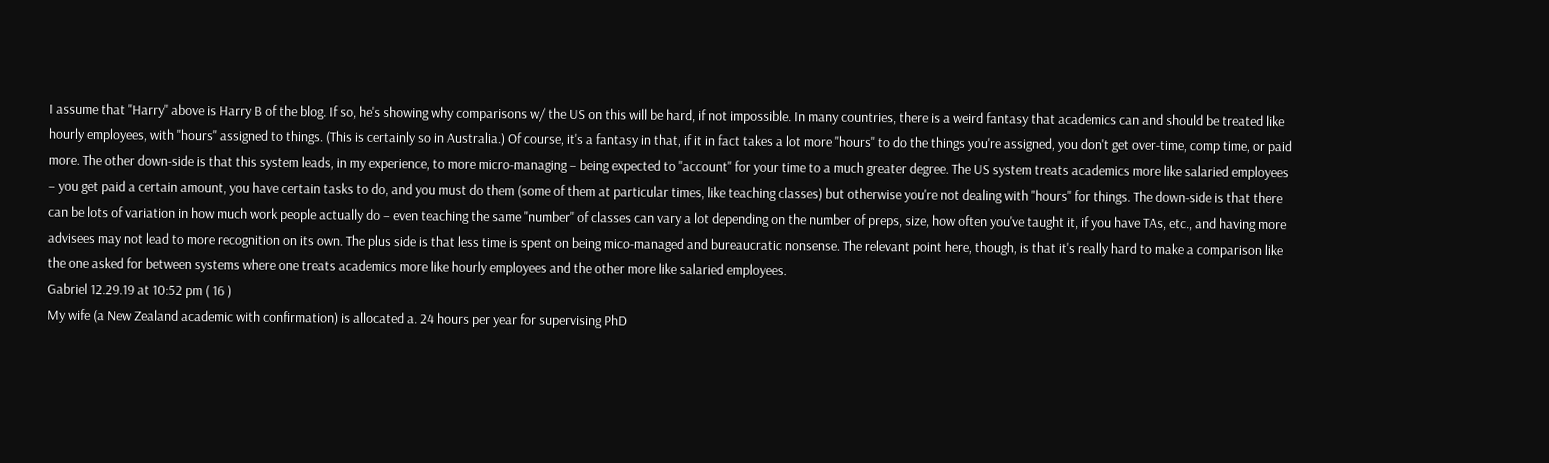I assume that "Harry" above is Harry B of the blog. If so, he's showing why comparisons w/ the US on this will be hard, if not impossible. In many countries, there is a weird fantasy that academics can and should be treated like hourly employees, with "hours" assigned to things. (This is certainly so in Australia.) Of course, it's a fantasy in that, if it in fact takes a lot more "hours" to do the things you're assigned, you don't get over-time, comp time, or paid more. The other down-side is that this system leads, in my experience, to more micro-managing – being expected to "account" for your time to a much greater degree. The US system treats academics more like salaried employees – you get paid a certain amount, you have certain tasks to do, and you must do them (some of them at particular times, like teaching classes) but otherwise you're not dealing with "hours" for things. The down-side is that there can be lots of variation in how much work people actually do – even teaching the same "number" of classes can vary a lot depending on the number of preps, size, how often you've taught it, if you have TAs, etc., and having more advisees may not lead to more recognition on its own. The plus side is that less time is spent on being mico-managed and bureaucratic nonsense. The relevant point here, though, is that it's really hard to make a comparison like the one asked for between systems where one treats academics more like hourly employees and the other more like salaried employees.
Gabriel 12.29.19 at 10:52 pm ( 16 )
My wife (a New Zealand academic with confirmation) is allocated a. 24 hours per year for supervising PhD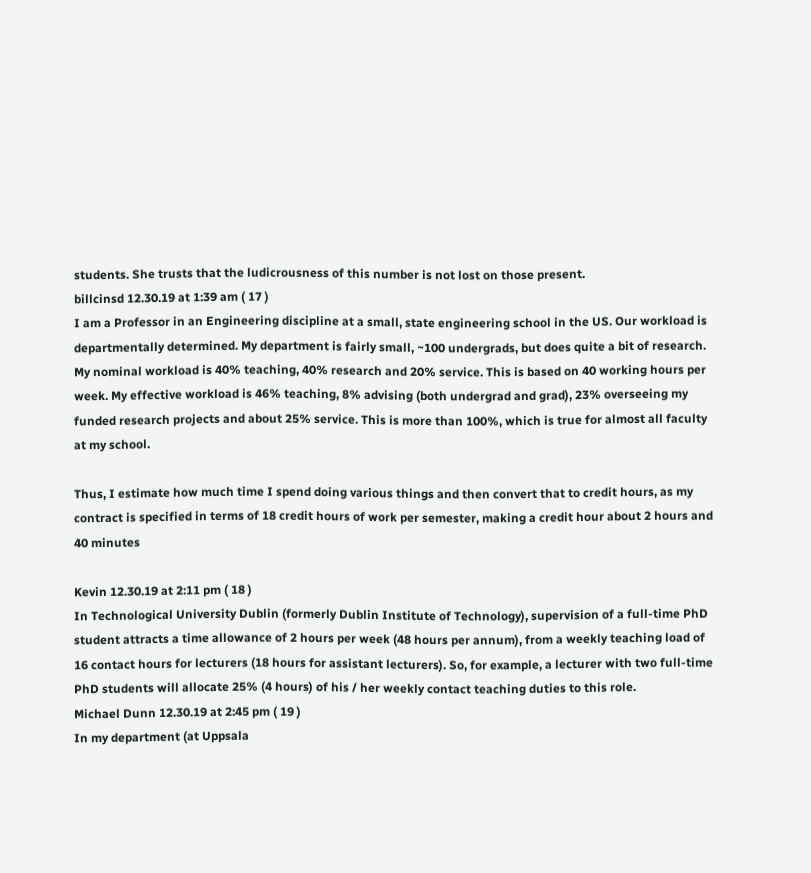students. She trusts that the ludicrousness of this number is not lost on those present.
billcinsd 12.30.19 at 1:39 am ( 17 )
I am a Professor in an Engineering discipline at a small, state engineering school in the US. Our workload is departmentally determined. My department is fairly small, ~100 undergrads, but does quite a bit of research. My nominal workload is 40% teaching, 40% research and 20% service. This is based on 40 working hours per week. My effective workload is 46% teaching, 8% advising (both undergrad and grad), 23% overseeing my funded research projects and about 25% service. This is more than 100%, which is true for almost all faculty at my school.

Thus, I estimate how much time I spend doing various things and then convert that to credit hours, as my contract is specified in terms of 18 credit hours of work per semester, making a credit hour about 2 hours and 40 minutes

Kevin 12.30.19 at 2:11 pm ( 18 )
In Technological University Dublin (formerly Dublin Institute of Technology), supervision of a full-time PhD student attracts a time allowance of 2 hours per week (48 hours per annum), from a weekly teaching load of 16 contact hours for lecturers (18 hours for assistant lecturers). So, for example, a lecturer with two full-time PhD students will allocate 25% (4 hours) of his / her weekly contact teaching duties to this role.
Michael Dunn 12.30.19 at 2:45 pm ( 19 )
In my department (at Uppsala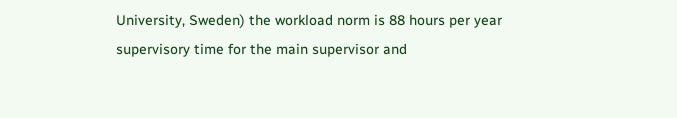University, Sweden) the workload norm is 88 hours per year supervisory time for the main supervisor and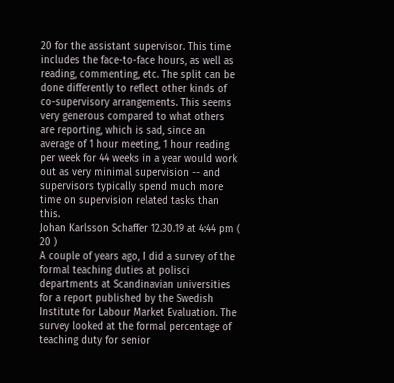20 for the assistant supervisor. This time includes the face-to-face hours, as well as reading, commenting, etc. The split can be done differently to reflect other kinds of co-supervisory arrangements. This seems very generous compared to what others are reporting, which is sad, since an average of 1 hour meeting, 1 hour reading per week for 44 weeks in a year would work out as very minimal supervision -- and supervisors typically spend much more time on supervision related tasks than this.
Johan Karlsson Schaffer 12.30.19 at 4:44 pm ( 20 )
A couple of years ago, I did a survey of the formal teaching duties at polisci departments at Scandinavian universities for a report published by the Swedish Institute for Labour Market Evaluation. The survey looked at the formal percentage of teaching duty for senior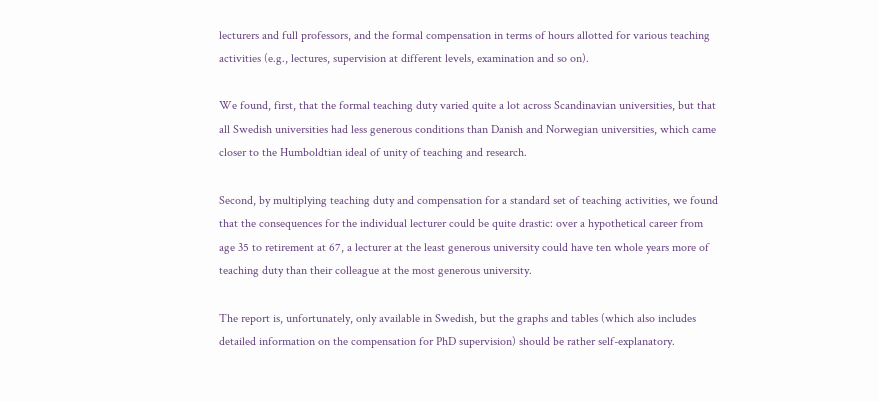lecturers and full professors, and the formal compensation in terms of hours allotted for various teaching activities (e.g., lectures, supervision at different levels, examination and so on).

We found, first, that the formal teaching duty varied quite a lot across Scandinavian universities, but that all Swedish universities had less generous conditions than Danish and Norwegian universities, which came closer to the Humboldtian ideal of unity of teaching and research.

Second, by multiplying teaching duty and compensation for a standard set of teaching activities, we found that the consequences for the individual lecturer could be quite drastic: over a hypothetical career from age 35 to retirement at 67, a lecturer at the least generous university could have ten whole years more of teaching duty than their colleague at the most generous university.

The report is, unfortunately, only available in Swedish, but the graphs and tables (which also includes detailed information on the compensation for PhD supervision) should be rather self-explanatory.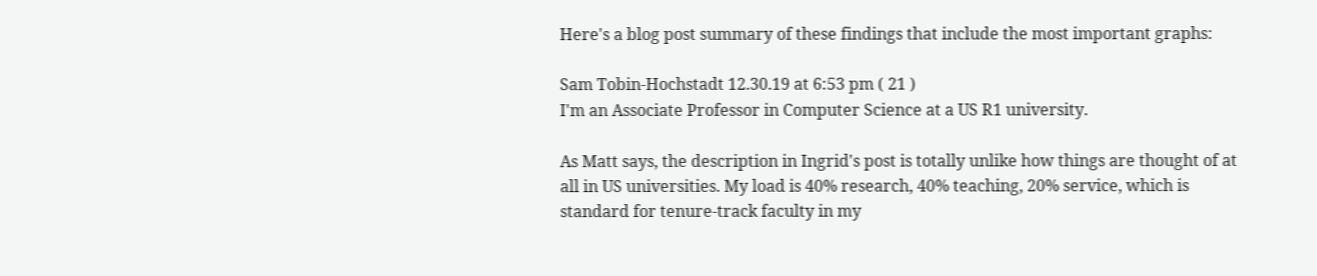Here's a blog post summary of these findings that include the most important graphs:

Sam Tobin-Hochstadt 12.30.19 at 6:53 pm ( 21 )
I'm an Associate Professor in Computer Science at a US R1 university.

As Matt says, the description in Ingrid's post is totally unlike how things are thought of at all in US universities. My load is 40% research, 40% teaching, 20% service, which is standard for tenure-track faculty in my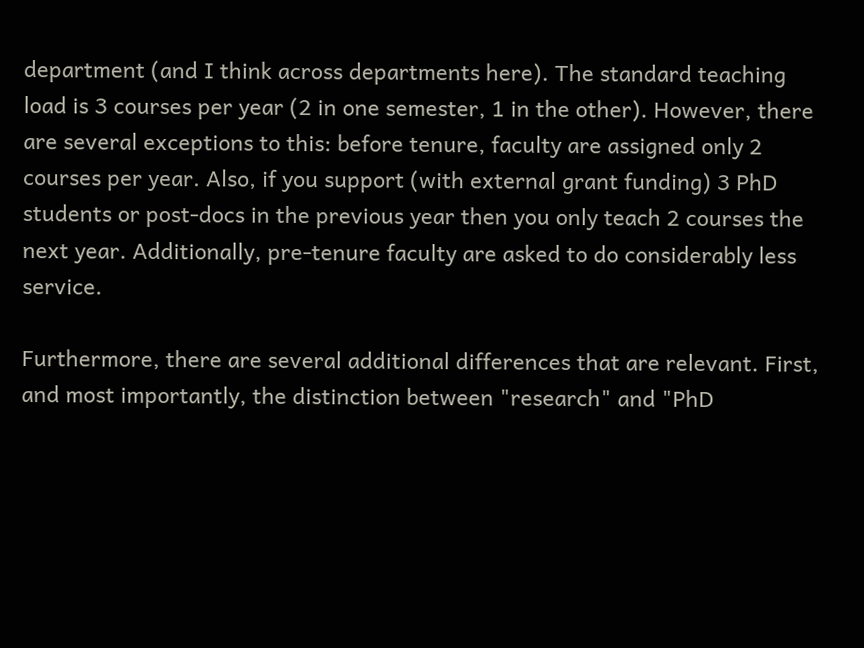department (and I think across departments here). The standard teaching load is 3 courses per year (2 in one semester, 1 in the other). However, there are several exceptions to this: before tenure, faculty are assigned only 2 courses per year. Also, if you support (with external grant funding) 3 PhD students or post-docs in the previous year then you only teach 2 courses the next year. Additionally, pre-tenure faculty are asked to do considerably less service.

Furthermore, there are several additional differences that are relevant. First, and most importantly, the distinction between "research" and "PhD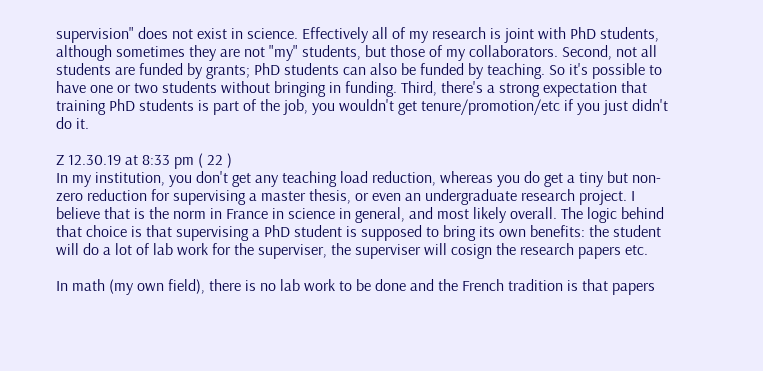supervision" does not exist in science. Effectively all of my research is joint with PhD students, although sometimes they are not "my" students, but those of my collaborators. Second, not all students are funded by grants; PhD students can also be funded by teaching. So it's possible to have one or two students without bringing in funding. Third, there's a strong expectation that training PhD students is part of the job, you wouldn't get tenure/promotion/etc if you just didn't do it.

Z 12.30.19 at 8:33 pm ( 22 )
In my institution, you don't get any teaching load reduction, whereas you do get a tiny but non-zero reduction for supervising a master thesis, or even an undergraduate research project. I believe that is the norm in France in science in general, and most likely overall. The logic behind that choice is that supervising a PhD student is supposed to bring its own benefits: the student will do a lot of lab work for the superviser, the superviser will cosign the research papers etc.

In math (my own field), there is no lab work to be done and the French tradition is that papers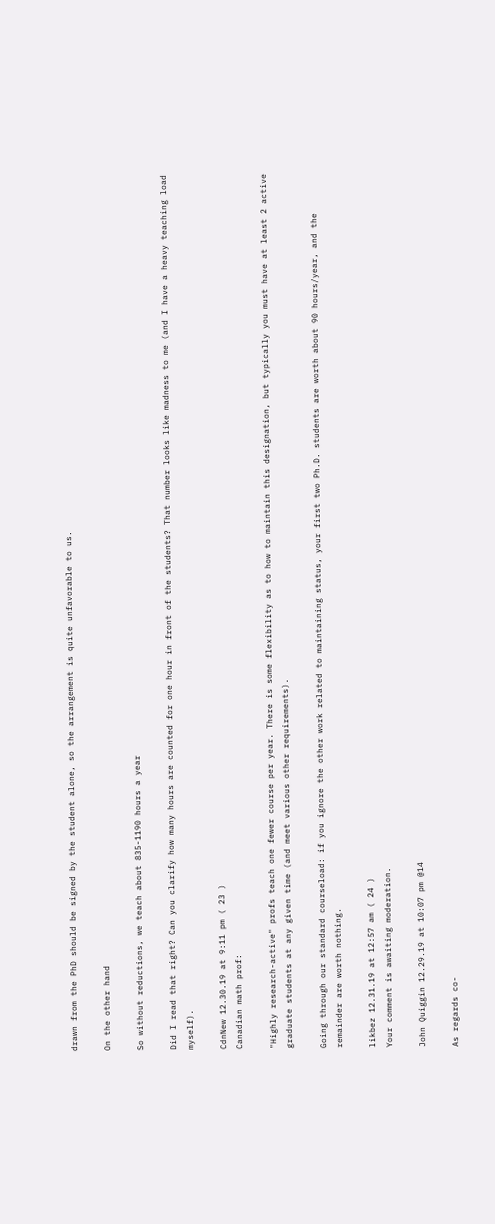drawn from the PhD should be signed by the student alone, so the arrangement is quite unfavorable to us.

On the other hand

So without reductions, we teach about 835-1190 hours a year

Did I read that right? Can you clarify how many hours are counted for one hour in front of the students? That number looks like madness to me (and I have a heavy teaching load myself).

CdnNew 12.30.19 at 9:11 pm ( 23 )
Canadian math prof:

"Highly research-active" profs teach one fewer course per year. There is some flexibility as to how to maintain this designation, but typically you must have at least 2 active graduate students at any given time (and meet various other requirements).

Going through our standard courseload: if you ignore the other work related to maintaining status, your first two Ph.D. students are worth about 90 hours/year, and the remainder are worth nothing.

likbez 12.31.19 at 12:57 am ( 24 )
Your comment is awaiting moderation.

John Quiggin 12.29.19 at 10:07 pm @14

As regards co-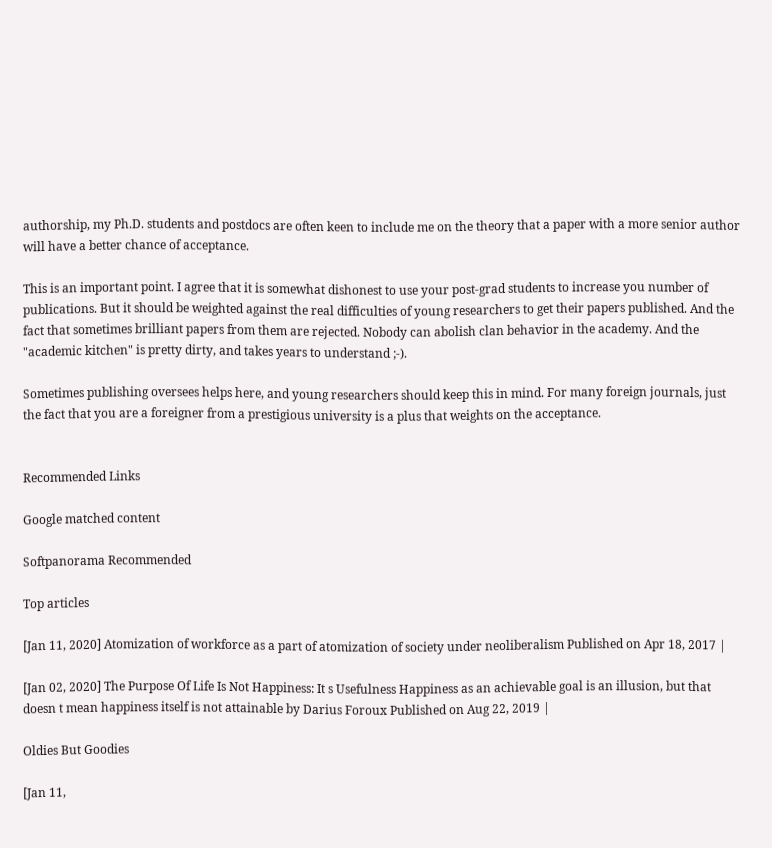authorship, my Ph.D. students and postdocs are often keen to include me on the theory that a paper with a more senior author will have a better chance of acceptance.

This is an important point. I agree that it is somewhat dishonest to use your post-grad students to increase you number of publications. But it should be weighted against the real difficulties of young researchers to get their papers published. And the fact that sometimes brilliant papers from them are rejected. Nobody can abolish clan behavior in the academy. And the "academic kitchen" is pretty dirty, and takes years to understand ;-).

Sometimes publishing oversees helps here, and young researchers should keep this in mind. For many foreign journals, just the fact that you are a foreigner from a prestigious university is a plus that weights on the acceptance.


Recommended Links

Google matched content

Softpanorama Recommended

Top articles

[Jan 11, 2020] Atomization of workforce as a part of atomization of society under neoliberalism Published on Apr 18, 2017 |

[Jan 02, 2020] The Purpose Of Life Is Not Happiness: It s Usefulness Happiness as an achievable goal is an illusion, but that doesn t mean happiness itself is not attainable by Darius Foroux Published on Aug 22, 2019 |

Oldies But Goodies

[Jan 11,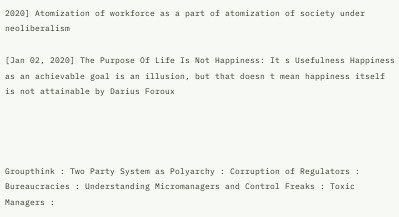2020] Atomization of workforce as a part of atomization of society under neoliberalism

[Jan 02, 2020] The Purpose Of Life Is Not Happiness: It s Usefulness Happiness as an achievable goal is an illusion, but that doesn t mean happiness itself is not attainable by Darius Foroux




Groupthink : Two Party System as Polyarchy : Corruption of Regulators : Bureaucracies : Understanding Micromanagers and Control Freaks : Toxic Managers :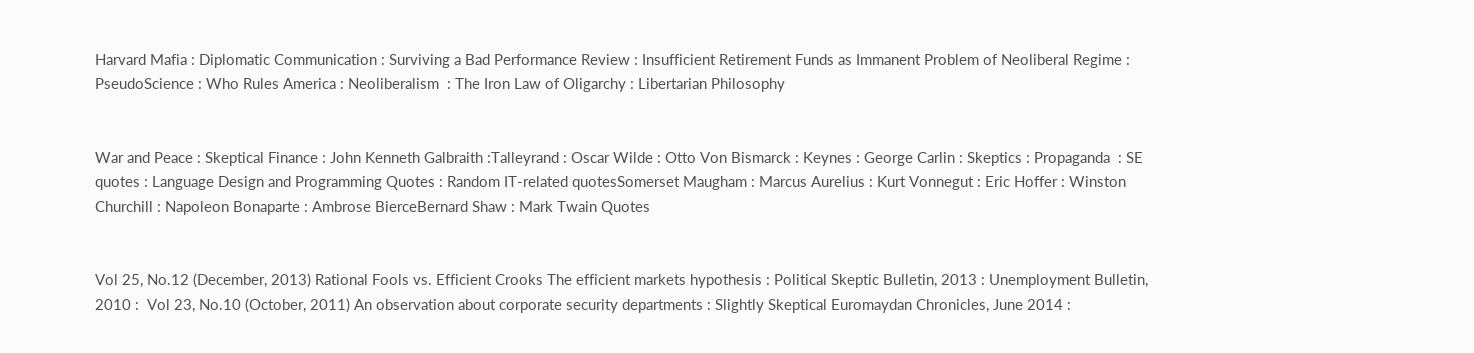Harvard Mafia : Diplomatic Communication : Surviving a Bad Performance Review : Insufficient Retirement Funds as Immanent Problem of Neoliberal Regime : PseudoScience : Who Rules America : Neoliberalism  : The Iron Law of Oligarchy : Libertarian Philosophy


War and Peace : Skeptical Finance : John Kenneth Galbraith :Talleyrand : Oscar Wilde : Otto Von Bismarck : Keynes : George Carlin : Skeptics : Propaganda  : SE quotes : Language Design and Programming Quotes : Random IT-related quotesSomerset Maugham : Marcus Aurelius : Kurt Vonnegut : Eric Hoffer : Winston Churchill : Napoleon Bonaparte : Ambrose BierceBernard Shaw : Mark Twain Quotes


Vol 25, No.12 (December, 2013) Rational Fools vs. Efficient Crooks The efficient markets hypothesis : Political Skeptic Bulletin, 2013 : Unemployment Bulletin, 2010 :  Vol 23, No.10 (October, 2011) An observation about corporate security departments : Slightly Skeptical Euromaydan Chronicles, June 2014 :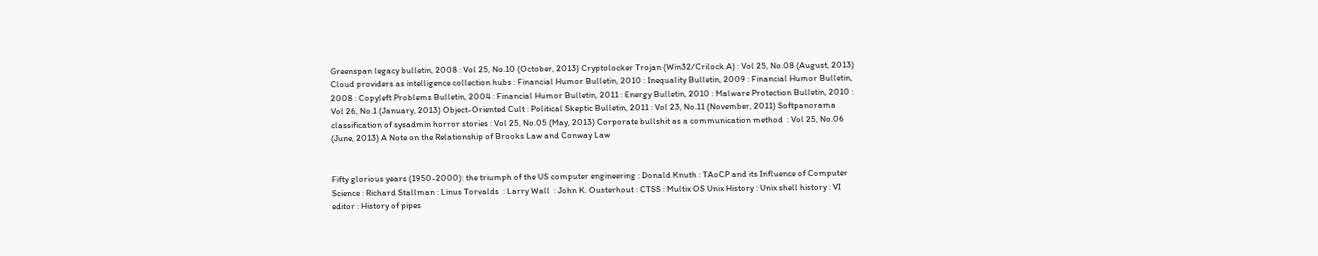Greenspan legacy bulletin, 2008 : Vol 25, No.10 (October, 2013) Cryptolocker Trojan (Win32/Crilock.A) : Vol 25, No.08 (August, 2013) Cloud providers as intelligence collection hubs : Financial Humor Bulletin, 2010 : Inequality Bulletin, 2009 : Financial Humor Bulletin, 2008 : Copyleft Problems Bulletin, 2004 : Financial Humor Bulletin, 2011 : Energy Bulletin, 2010 : Malware Protection Bulletin, 2010 : Vol 26, No.1 (January, 2013) Object-Oriented Cult : Political Skeptic Bulletin, 2011 : Vol 23, No.11 (November, 2011) Softpanorama classification of sysadmin horror stories : Vol 25, No.05 (May, 2013) Corporate bullshit as a communication method  : Vol 25, No.06 (June, 2013) A Note on the Relationship of Brooks Law and Conway Law


Fifty glorious years (1950-2000): the triumph of the US computer engineering : Donald Knuth : TAoCP and its Influence of Computer Science : Richard Stallman : Linus Torvalds  : Larry Wall  : John K. Ousterhout : CTSS : Multix OS Unix History : Unix shell history : VI editor : History of pipes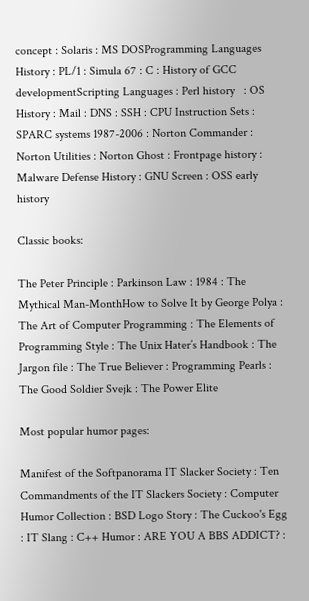concept : Solaris : MS DOSProgramming Languages History : PL/1 : Simula 67 : C : History of GCC developmentScripting Languages : Perl history   : OS History : Mail : DNS : SSH : CPU Instruction Sets : SPARC systems 1987-2006 : Norton Commander : Norton Utilities : Norton Ghost : Frontpage history : Malware Defense History : GNU Screen : OSS early history

Classic books:

The Peter Principle : Parkinson Law : 1984 : The Mythical Man-MonthHow to Solve It by George Polya : The Art of Computer Programming : The Elements of Programming Style : The Unix Hater’s Handbook : The Jargon file : The True Believer : Programming Pearls : The Good Soldier Svejk : The Power Elite

Most popular humor pages:

Manifest of the Softpanorama IT Slacker Society : Ten Commandments of the IT Slackers Society : Computer Humor Collection : BSD Logo Story : The Cuckoo's Egg : IT Slang : C++ Humor : ARE YOU A BBS ADDICT? :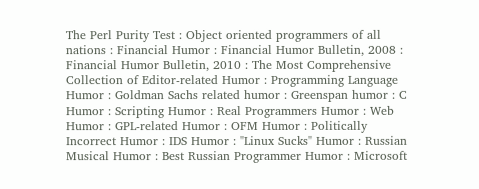The Perl Purity Test : Object oriented programmers of all nations : Financial Humor : Financial Humor Bulletin, 2008 : Financial Humor Bulletin, 2010 : The Most Comprehensive Collection of Editor-related Humor : Programming Language Humor : Goldman Sachs related humor : Greenspan humor : C Humor : Scripting Humor : Real Programmers Humor : Web Humor : GPL-related Humor : OFM Humor : Politically Incorrect Humor : IDS Humor : "Linux Sucks" Humor : Russian Musical Humor : Best Russian Programmer Humor : Microsoft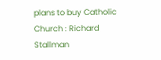plans to buy Catholic Church : Richard Stallman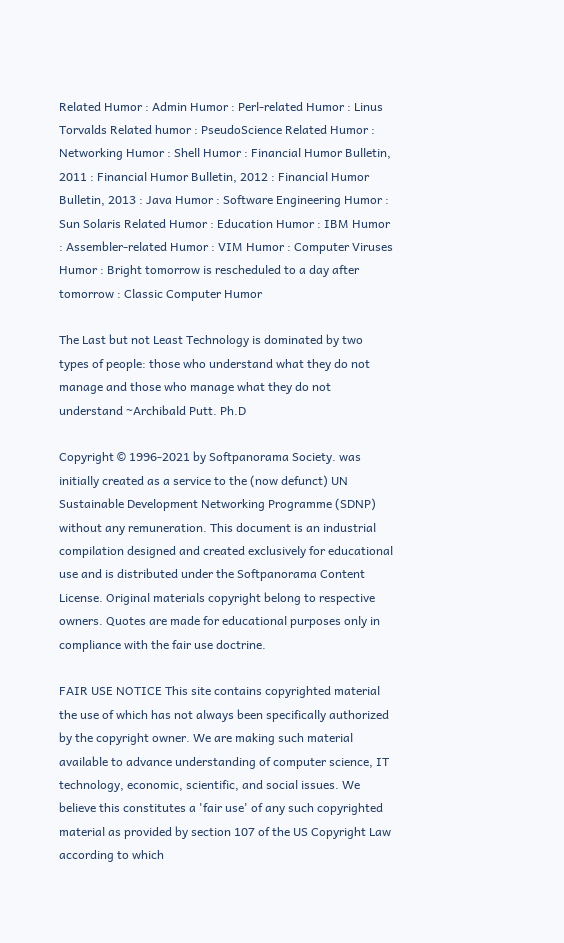Related Humor : Admin Humor : Perl-related Humor : Linus Torvalds Related humor : PseudoScience Related Humor : Networking Humor : Shell Humor : Financial Humor Bulletin, 2011 : Financial Humor Bulletin, 2012 : Financial Humor Bulletin, 2013 : Java Humor : Software Engineering Humor : Sun Solaris Related Humor : Education Humor : IBM Humor : Assembler-related Humor : VIM Humor : Computer Viruses Humor : Bright tomorrow is rescheduled to a day after tomorrow : Classic Computer Humor

The Last but not Least Technology is dominated by two types of people: those who understand what they do not manage and those who manage what they do not understand ~Archibald Putt. Ph.D

Copyright © 1996-2021 by Softpanorama Society. was initially created as a service to the (now defunct) UN Sustainable Development Networking Programme (SDNP) without any remuneration. This document is an industrial compilation designed and created exclusively for educational use and is distributed under the Softpanorama Content License. Original materials copyright belong to respective owners. Quotes are made for educational purposes only in compliance with the fair use doctrine.

FAIR USE NOTICE This site contains copyrighted material the use of which has not always been specifically authorized by the copyright owner. We are making such material available to advance understanding of computer science, IT technology, economic, scientific, and social issues. We believe this constitutes a 'fair use' of any such copyrighted material as provided by section 107 of the US Copyright Law according to which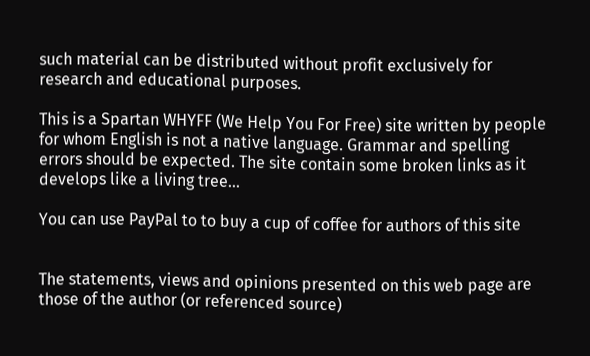such material can be distributed without profit exclusively for research and educational purposes.

This is a Spartan WHYFF (We Help You For Free) site written by people for whom English is not a native language. Grammar and spelling errors should be expected. The site contain some broken links as it develops like a living tree...

You can use PayPal to to buy a cup of coffee for authors of this site


The statements, views and opinions presented on this web page are those of the author (or referenced source)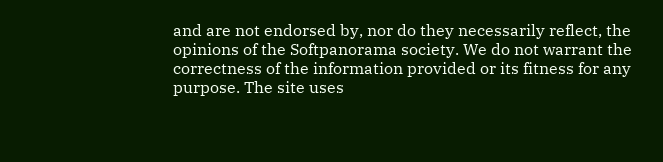and are not endorsed by, nor do they necessarily reflect, the opinions of the Softpanorama society. We do not warrant the correctness of the information provided or its fitness for any purpose. The site uses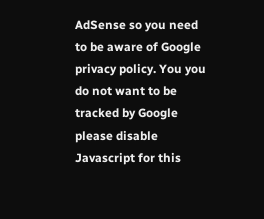AdSense so you need to be aware of Google privacy policy. You you do not want to be tracked by Google please disable Javascript for this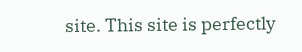site. This site is perfectly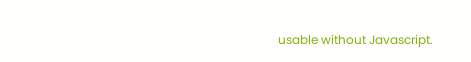usable without Javascript.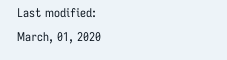Last modified: March, 01, 2020